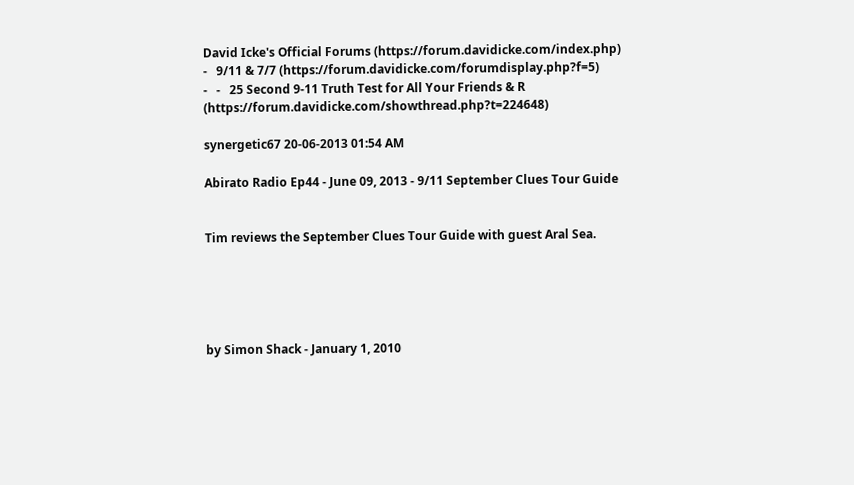David Icke's Official Forums (https://forum.davidicke.com/index.php)
-   9/11 & 7/7 (https://forum.davidicke.com/forumdisplay.php?f=5)
-   -   25 Second 9-11 Truth Test for All Your Friends & R (https://forum.davidicke.com/showthread.php?t=224648)

synergetic67 20-06-2013 01:54 AM

Abirato Radio Ep44 - June 09, 2013 - 9/11 September Clues Tour Guide


Tim reviews the September Clues Tour Guide with guest Aral Sea.





by Simon Shack - January 1, 2010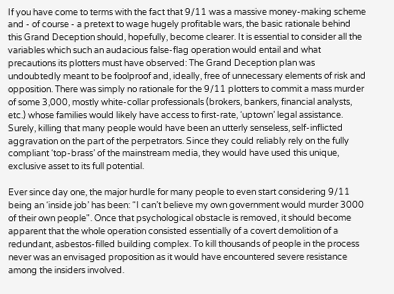If you have come to terms with the fact that 9/11 was a massive money-making scheme and - of course - a pretext to wage hugely profitable wars, the basic rationale behind this Grand Deception should, hopefully, become clearer. It is essential to consider all the variables which such an audacious false-flag operation would entail and what precautions its plotters must have observed: The Grand Deception plan was undoubtedly meant to be foolproof and, ideally, free of unnecessary elements of risk and opposition. There was simply no rationale for the 9/11 plotters to commit a mass murder of some 3,000, mostly white-collar professionals (brokers, bankers, financial analysts, etc.) whose families would likely have access to first-rate, ‘uptown’ legal assistance. Surely, killing that many people would have been an utterly senseless, self-inflicted aggravation on the part of the perpetrators. Since they could reliably rely on the fully compliant ‘top-brass’ of the mainstream media, they would have used this unique, exclusive asset to its full potential.

Ever since day one, the major hurdle for many people to even start considering 9/11 being an ‘inside job’ has been: “I can’t believe my own government would murder 3000 of their own people". Once that psychological obstacle is removed, it should become apparent that the whole operation consisted essentially of a covert demolition of a redundant, asbestos-filled building complex. To kill thousands of people in the process never was an envisaged proposition as it would have encountered severe resistance among the insiders involved.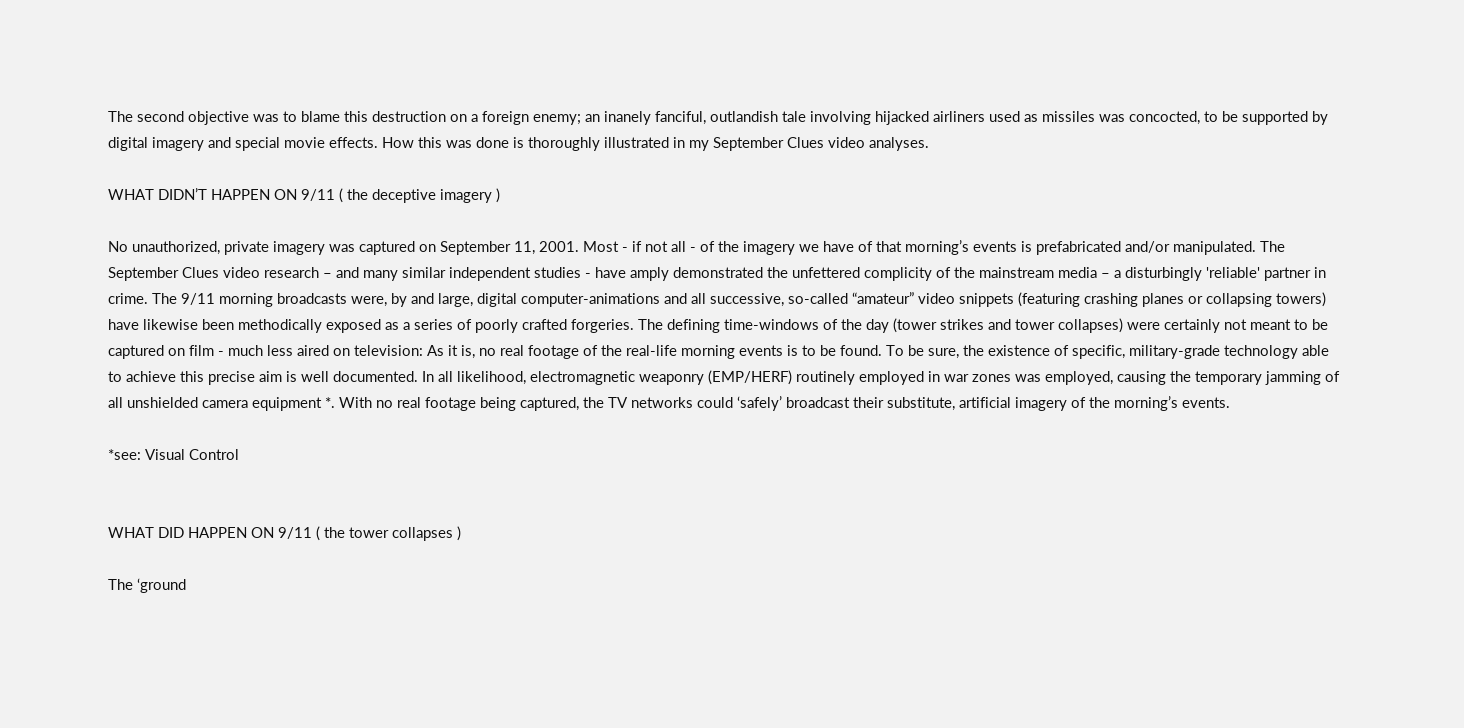The second objective was to blame this destruction on a foreign enemy; an inanely fanciful, outlandish tale involving hijacked airliners used as missiles was concocted, to be supported by digital imagery and special movie effects. How this was done is thoroughly illustrated in my September Clues video analyses.

WHAT DIDN’T HAPPEN ON 9/11 ( the deceptive imagery )

No unauthorized, private imagery was captured on September 11, 2001. Most - if not all - of the imagery we have of that morning’s events is prefabricated and/or manipulated. The September Clues video research – and many similar independent studies - have amply demonstrated the unfettered complicity of the mainstream media – a disturbingly 'reliable' partner in crime. The 9/11 morning broadcasts were, by and large, digital computer-animations and all successive, so-called “amateur” video snippets (featuring crashing planes or collapsing towers) have likewise been methodically exposed as a series of poorly crafted forgeries. The defining time-windows of the day (tower strikes and tower collapses) were certainly not meant to be captured on film - much less aired on television: As it is, no real footage of the real-life morning events is to be found. To be sure, the existence of specific, military-grade technology able to achieve this precise aim is well documented. In all likelihood, electromagnetic weaponry (EMP/HERF) routinely employed in war zones was employed, causing the temporary jamming of all unshielded camera equipment *. With no real footage being captured, the TV networks could ‘safely’ broadcast their substitute, artificial imagery of the morning’s events.

*see: Visual Control


WHAT DID HAPPEN ON 9/11 ( the tower collapses )

The ‘ground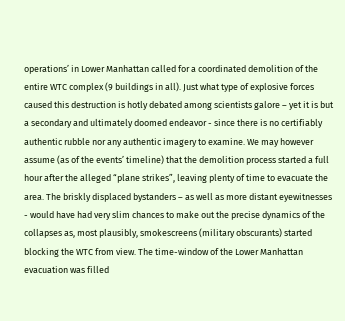operations’ in Lower Manhattan called for a coordinated demolition of the entire WTC complex (9 buildings in all). Just what type of explosive forces caused this destruction is hotly debated among scientists galore – yet it is but a secondary and ultimately doomed endeavor - since there is no certifiably authentic rubble nor any authentic imagery to examine. We may however assume (as of the events’ timeline) that the demolition process started a full hour after the alleged “plane strikes”, leaving plenty of time to evacuate the area. The briskly displaced bystanders – as well as more distant eyewitnesses - would have had very slim chances to make out the precise dynamics of the collapses as, most plausibly, smokescreens (military obscurants) started blocking the WTC from view. The time-window of the Lower Manhattan evacuation was filled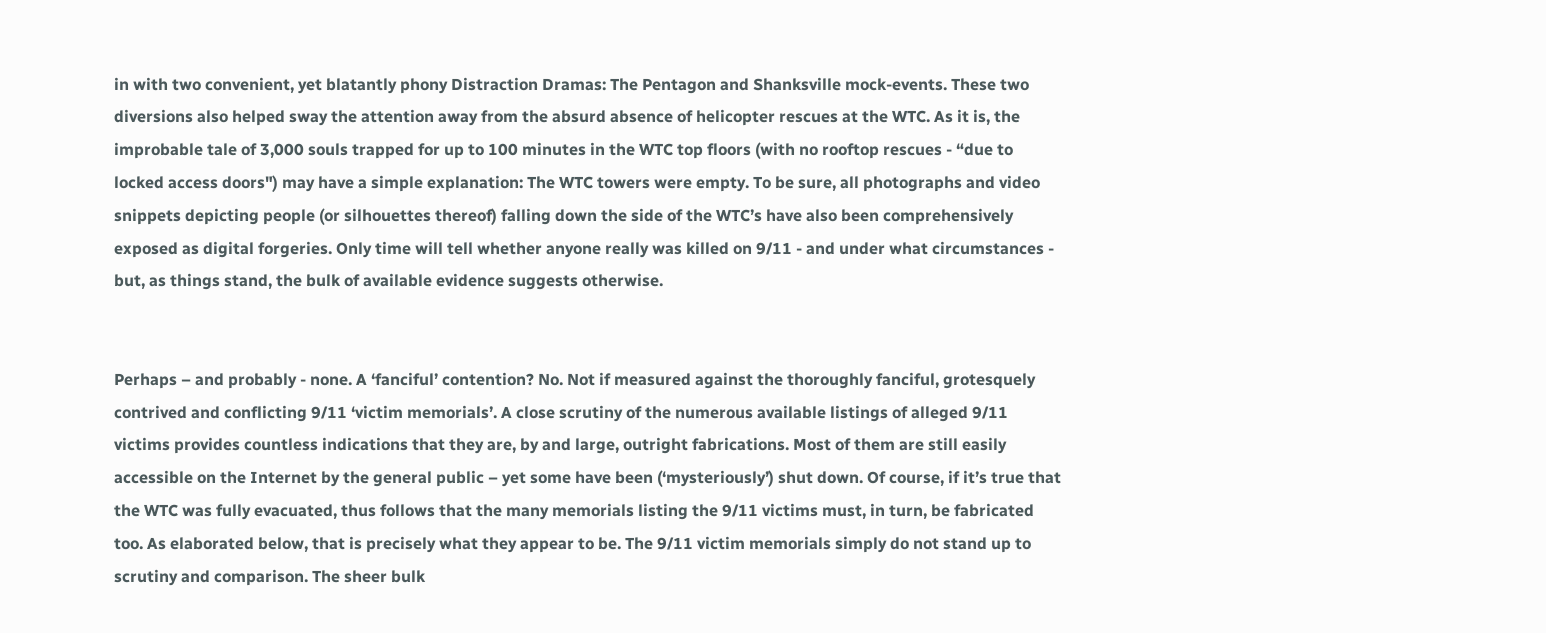in with two convenient, yet blatantly phony Distraction Dramas: The Pentagon and Shanksville mock-events. These two diversions also helped sway the attention away from the absurd absence of helicopter rescues at the WTC. As it is, the improbable tale of 3,000 souls trapped for up to 100 minutes in the WTC top floors (with no rooftop rescues - “due to locked access doors") may have a simple explanation: The WTC towers were empty. To be sure, all photographs and video snippets depicting people (or silhouettes thereof) falling down the side of the WTC’s have also been comprehensively exposed as digital forgeries. Only time will tell whether anyone really was killed on 9/11 - and under what circumstances - but, as things stand, the bulk of available evidence suggests otherwise.


Perhaps – and probably - none. A ‘fanciful’ contention? No. Not if measured against the thoroughly fanciful, grotesquely contrived and conflicting 9/11 ‘victim memorials’. A close scrutiny of the numerous available listings of alleged 9/11 victims provides countless indications that they are, by and large, outright fabrications. Most of them are still easily accessible on the Internet by the general public – yet some have been (‘mysteriously’) shut down. Of course, if it’s true that the WTC was fully evacuated, thus follows that the many memorials listing the 9/11 victims must, in turn, be fabricated too. As elaborated below, that is precisely what they appear to be. The 9/11 victim memorials simply do not stand up to scrutiny and comparison. The sheer bulk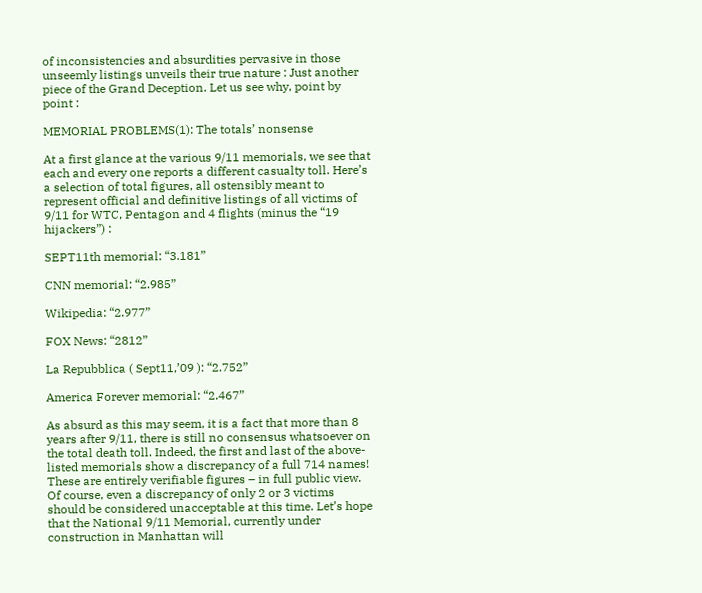of inconsistencies and absurdities pervasive in those unseemly listings unveils their true nature : Just another piece of the Grand Deception. Let us see why, point by point :

MEMORIAL PROBLEMS(1): The totals’ nonsense

At a first glance at the various 9/11 memorials, we see that each and every one reports a different casualty toll. Here’s a selection of total figures, all ostensibly meant to represent official and definitive listings of all victims of 9/11 for WTC, Pentagon and 4 flights (minus the “19 hijackers”) :

SEPT11th memorial: “3.181”

CNN memorial: “2.985”

Wikipedia: “2.977”

FOX News: “2812”

La Repubblica ( Sept11,’09 ): “2.752”

America Forever memorial: “2.467”

As absurd as this may seem, it is a fact that more than 8 years after 9/11, there is still no consensus whatsoever on the total death toll. Indeed, the first and last of the above-listed memorials show a discrepancy of a full 714 names! These are entirely verifiable figures – in full public view. Of course, even a discrepancy of only 2 or 3 victims should be considered unacceptable at this time. Let’s hope that the National 9/11 Memorial, currently under construction in Manhattan will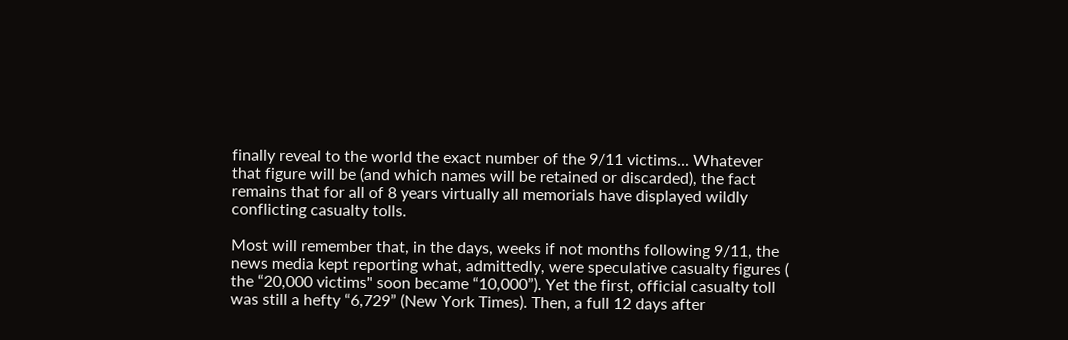finally reveal to the world the exact number of the 9/11 victims... Whatever that figure will be (and which names will be retained or discarded), the fact remains that for all of 8 years virtually all memorials have displayed wildly conflicting casualty tolls.

Most will remember that, in the days, weeks if not months following 9/11, the news media kept reporting what, admittedly, were speculative casualty figures ( the “20,000 victims" soon became “10,000”). Yet the first, official casualty toll was still a hefty “6,729” (New York Times). Then, a full 12 days after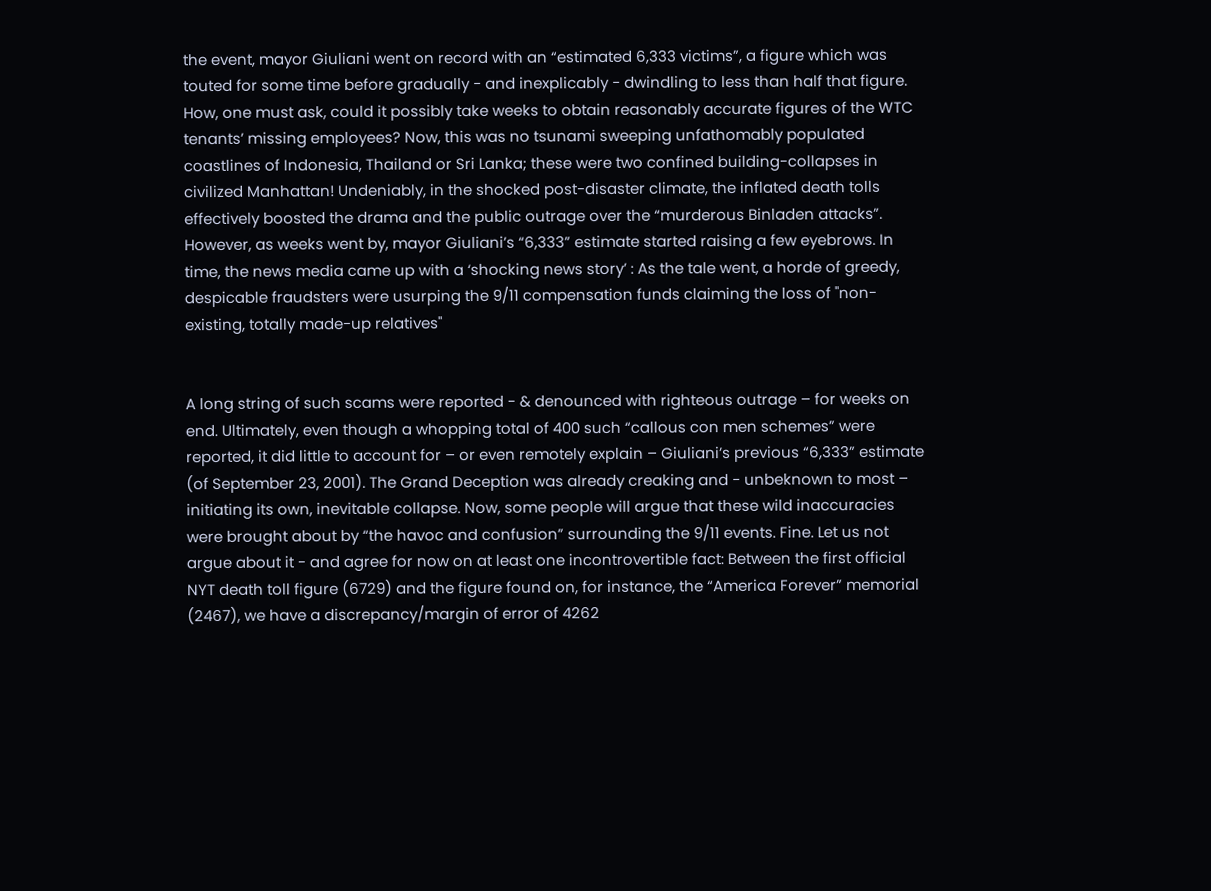the event, mayor Giuliani went on record with an “estimated 6,333 victims”, a figure which was touted for some time before gradually - and inexplicably - dwindling to less than half that figure. How, one must ask, could it possibly take weeks to obtain reasonably accurate figures of the WTC tenants’ missing employees? Now, this was no tsunami sweeping unfathomably populated coastlines of Indonesia, Thailand or Sri Lanka; these were two confined building-collapses in civilized Manhattan! Undeniably, in the shocked post-disaster climate, the inflated death tolls effectively boosted the drama and the public outrage over the “murderous Binladen attacks”. However, as weeks went by, mayor Giuliani’s “6,333” estimate started raising a few eyebrows. In time, the news media came up with a ‘shocking news story’ : As the tale went, a horde of greedy, despicable fraudsters were usurping the 9/11 compensation funds claiming the loss of "non-existing, totally made-up relatives"


A long string of such scams were reported - & denounced with righteous outrage – for weeks on end. Ultimately, even though a whopping total of 400 such “callous con men schemes” were reported, it did little to account for – or even remotely explain – Giuliani’s previous “6,333” estimate (of September 23, 2001). The Grand Deception was already creaking and - unbeknown to most – initiating its own, inevitable collapse. Now, some people will argue that these wild inaccuracies were brought about by “the havoc and confusion” surrounding the 9/11 events. Fine. Let us not argue about it - and agree for now on at least one incontrovertible fact: Between the first official NYT death toll figure (6729) and the figure found on, for instance, the “America Forever” memorial (2467), we have a discrepancy/margin of error of 4262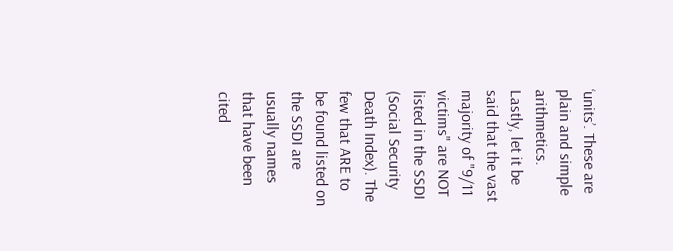‘units’. These are plain and simple arithmetics. Lastly, let it be said that the vast majority of "9/11 victims" are NOT listed in the SSDI (Social Security Death Index). The few that ARE to be found listed on the SSDI are usually names that have been cited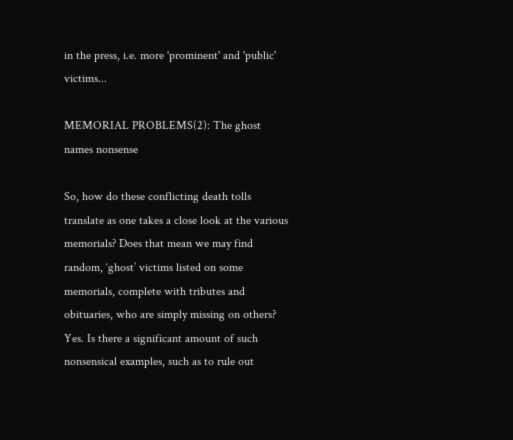in the press, i.e. more 'prominent' and 'public' victims...

MEMORIAL PROBLEMS(2): The ghost names nonsense

So, how do these conflicting death tolls translate as one takes a close look at the various memorials? Does that mean we may find random, ‘ghost’ victims listed on some memorials, complete with tributes and obituaries, who are simply missing on others? Yes. Is there a significant amount of such nonsensical examples, such as to rule out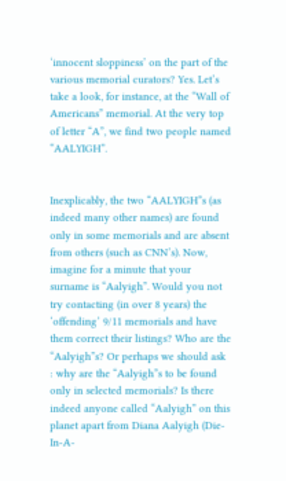‘innocent sloppiness’ on the part of the various memorial curators? Yes. Let’s take a look, for instance, at the “Wall of Americans” memorial. At the very top of letter “A”, we find two people named “AALYIGH”.


Inexplicably, the two “AALYIGH”s (as indeed many other names) are found only in some memorials and are absent from others (such as CNN’s). Now, imagine for a minute that your surname is “Aalyigh”. Would you not try contacting (in over 8 years) the ‘offending’ 9/11 memorials and have them correct their listings? Who are the “Aalyigh”s? Or perhaps we should ask : why are the “Aalyigh”s to be found only in selected memorials? Is there indeed anyone called “Aalyigh” on this planet apart from Diana Aalyigh (Die-In-A-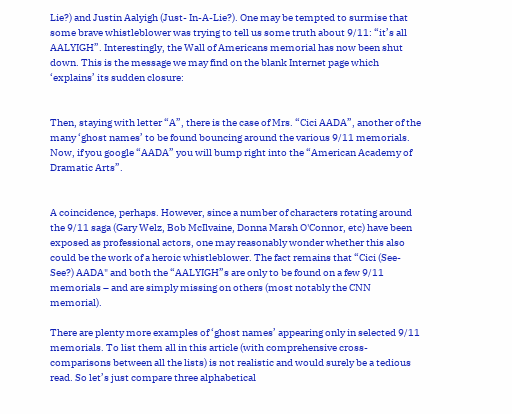Lie?) and Justin Aalyigh (Just- In-A-Lie?). One may be tempted to surmise that some brave whistleblower was trying to tell us some truth about 9/11: “it’s all AALYIGH”. Interestingly, the Wall of Americans memorial has now been shut down. This is the message we may find on the blank Internet page which ‘explains’ its sudden closure:


Then, staying with letter “A”, there is the case of Mrs. “Cici AADA”, another of the many ‘ghost names’ to be found bouncing around the various 9/11 memorials. Now, if you google “AADA” you will bump right into the “American Academy of Dramatic Arts”.


A coincidence, perhaps. However, since a number of characters rotating around the 9/11 saga (Gary Welz, Bob McIlvaine, Donna Marsh O'Connor, etc) have been exposed as professional actors, one may reasonably wonder whether this also could be the work of a heroic whistleblower. The fact remains that “Cici (See-See?) AADA" and both the “AALYIGH”s are only to be found on a few 9/11 memorials – and are simply missing on others (most notably the CNN memorial).

There are plenty more examples of ‘ghost names’ appearing only in selected 9/11 memorials. To list them all in this article (with comprehensive cross-comparisons between all the lists) is not realistic and would surely be a tedious read. So let’s just compare three alphabetical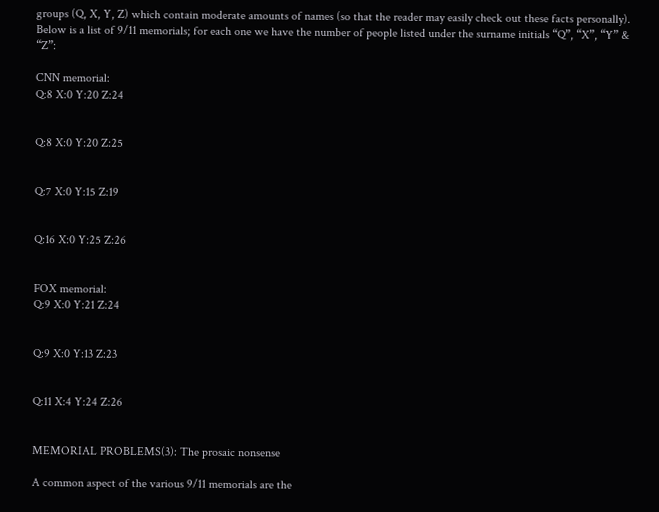groups (Q, X, Y, Z) which contain moderate amounts of names (so that the reader may easily check out these facts personally). Below is a list of 9/11 memorials; for each one we have the number of people listed under the surname initials “Q”, “X”, “Y” & “Z”:

CNN memorial:
Q:8 X:0 Y:20 Z:24


Q:8 X:0 Y:20 Z:25


Q:7 X:0 Y:15 Z:19


Q:16 X:0 Y:25 Z:26


FOX memorial:
Q:9 X:0 Y:21 Z:24


Q:9 X:0 Y:13 Z:23


Q:11 X:4 Y:24 Z:26


MEMORIAL PROBLEMS(3): The prosaic nonsense

A common aspect of the various 9/11 memorials are the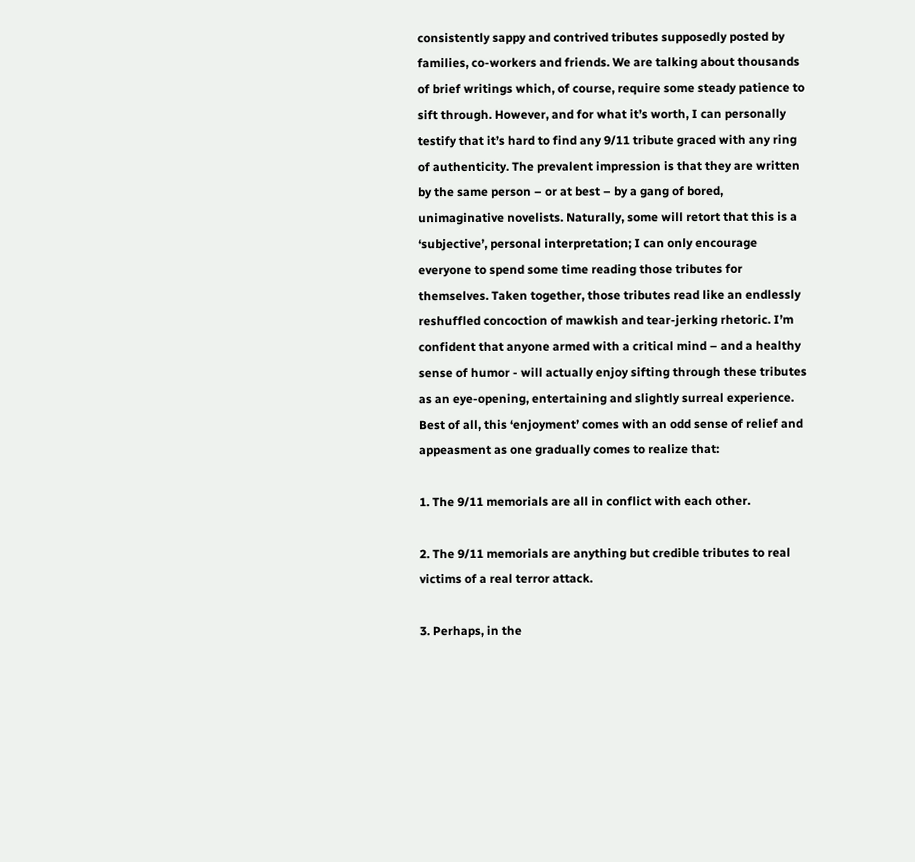consistently sappy and contrived tributes supposedly posted by families, co-workers and friends. We are talking about thousands of brief writings which, of course, require some steady patience to sift through. However, and for what it’s worth, I can personally testify that it’s hard to find any 9/11 tribute graced with any ring of authenticity. The prevalent impression is that they are written by the same person – or at best – by a gang of bored, unimaginative novelists. Naturally, some will retort that this is a ‘subjective’, personal interpretation; I can only encourage everyone to spend some time reading those tributes for themselves. Taken together, those tributes read like an endlessly reshuffled concoction of mawkish and tear-jerking rhetoric. I’m confident that anyone armed with a critical mind – and a healthy sense of humor - will actually enjoy sifting through these tributes as an eye-opening, entertaining and slightly surreal experience. Best of all, this ‘enjoyment’ comes with an odd sense of relief and appeasment as one gradually comes to realize that:

1. The 9/11 memorials are all in conflict with each other.

2. The 9/11 memorials are anything but credible tributes to real victims of a real terror attack.

3. Perhaps, in the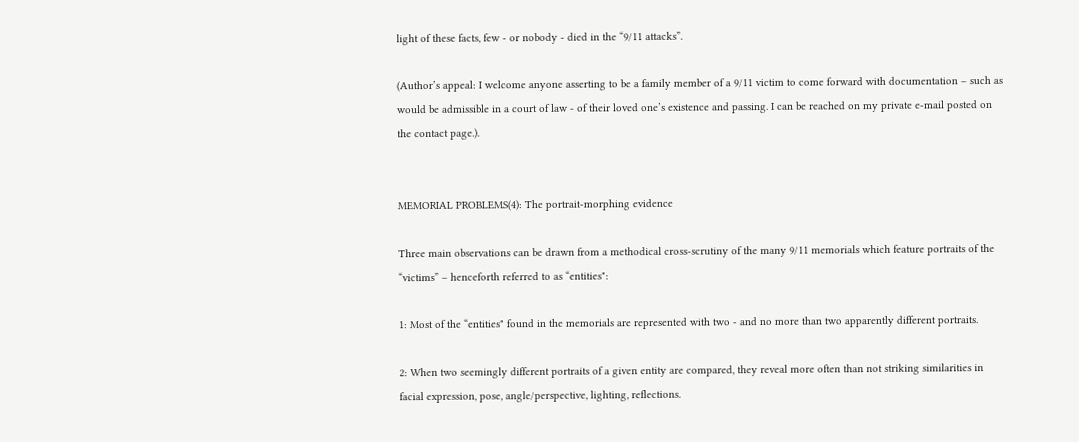light of these facts, few - or nobody - died in the “9/11 attacks”.

(Author’s appeal: I welcome anyone asserting to be a family member of a 9/11 victim to come forward with documentation – such as would be admissible in a court of law - of their loved one’s existence and passing. I can be reached on my private e-mail posted on the contact page.).


MEMORIAL PROBLEMS(4): The portrait-morphing evidence

Three main observations can be drawn from a methodical cross-scrutiny of the many 9/11 memorials which feature portraits of the “victims” – henceforth referred to as “entities":

1: Most of the “entities" found in the memorials are represented with two - and no more than two apparently different portraits.

2: When two seemingly different portraits of a given entity are compared, they reveal more often than not striking similarities in facial expression, pose, angle/perspective, lighting, reflections.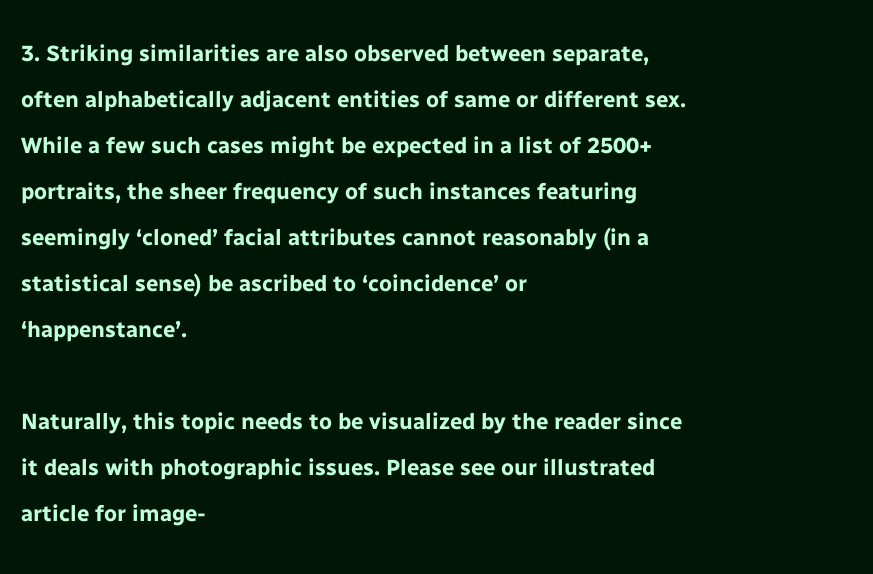3. Striking similarities are also observed between separate, often alphabetically adjacent entities of same or different sex. While a few such cases might be expected in a list of 2500+ portraits, the sheer frequency of such instances featuring seemingly ‘cloned’ facial attributes cannot reasonably (in a statistical sense) be ascribed to ‘coincidence’ or ‘happenstance’.

Naturally, this topic needs to be visualized by the reader since it deals with photographic issues. Please see our illustrated article for image-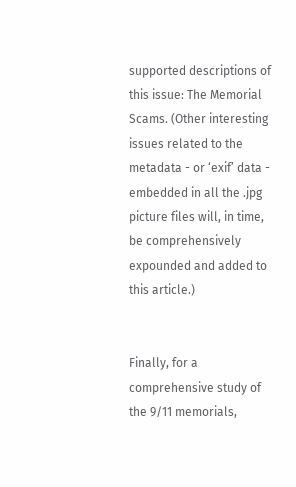supported descriptions of this issue: The Memorial Scams. (Other interesting issues related to the metadata - or ‘exif’ data - embedded in all the .jpg picture files will, in time, be comprehensively expounded and added to this article.)


Finally, for a comprehensive study of the 9/11 memorials,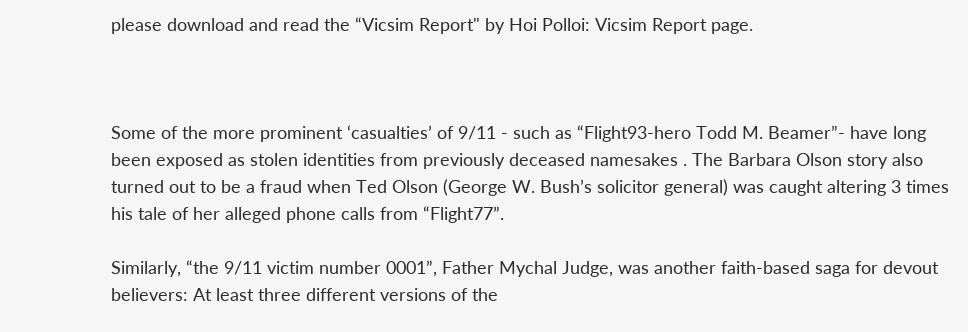please download and read the “Vicsim Report" by Hoi Polloi: Vicsim Report page.



Some of the more prominent ‘casualties’ of 9/11 - such as “Flight93-hero Todd M. Beamer”- have long been exposed as stolen identities from previously deceased namesakes . The Barbara Olson story also turned out to be a fraud when Ted Olson (George W. Bush’s solicitor general) was caught altering 3 times his tale of her alleged phone calls from “Flight77”.

Similarly, “the 9/11 victim number 0001”, Father Mychal Judge, was another faith-based saga for devout believers: At least three different versions of the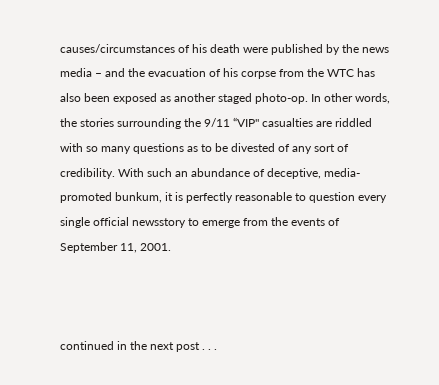causes/circumstances of his death were published by the news media – and the evacuation of his corpse from the WTC has also been exposed as another staged photo-op. In other words, the stories surrounding the 9/11 “VIP" casualties are riddled with so many questions as to be divested of any sort of credibility. With such an abundance of deceptive, media-promoted bunkum, it is perfectly reasonable to question every single official newsstory to emerge from the events of September 11, 2001.



continued in the next post . . .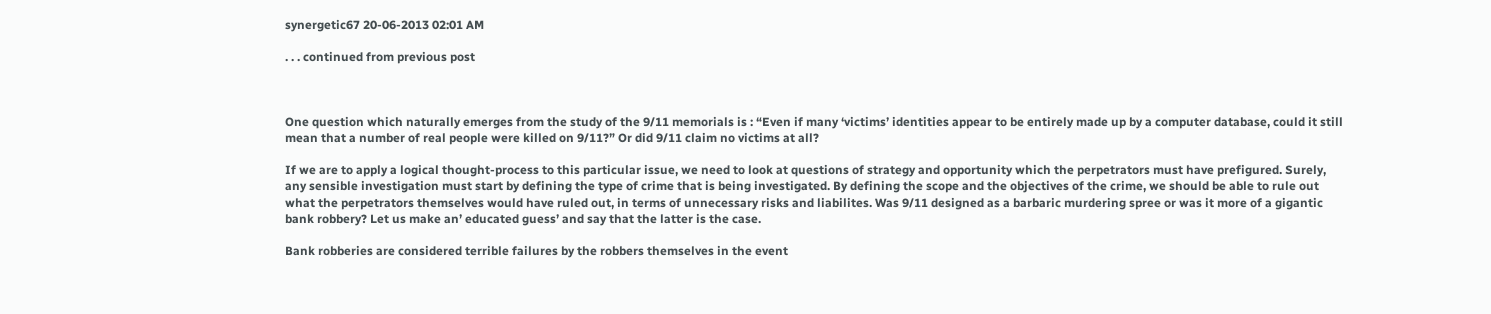synergetic67 20-06-2013 02:01 AM

. . . continued from previous post



One question which naturally emerges from the study of the 9/11 memorials is : “Even if many ‘victims’ identities appear to be entirely made up by a computer database, could it still mean that a number of real people were killed on 9/11?” Or did 9/11 claim no victims at all?

If we are to apply a logical thought-process to this particular issue, we need to look at questions of strategy and opportunity which the perpetrators must have prefigured. Surely, any sensible investigation must start by defining the type of crime that is being investigated. By defining the scope and the objectives of the crime, we should be able to rule out what the perpetrators themselves would have ruled out, in terms of unnecessary risks and liabilites. Was 9/11 designed as a barbaric murdering spree or was it more of a gigantic bank robbery? Let us make an’ educated guess’ and say that the latter is the case.

Bank robberies are considered terrible failures by the robbers themselves in the event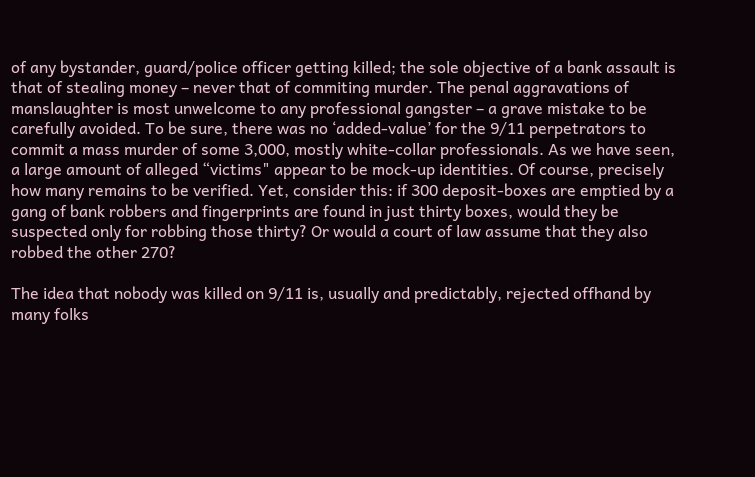of any bystander, guard/police officer getting killed; the sole objective of a bank assault is that of stealing money – never that of commiting murder. The penal aggravations of manslaughter is most unwelcome to any professional gangster – a grave mistake to be carefully avoided. To be sure, there was no ‘added-value’ for the 9/11 perpetrators to commit a mass murder of some 3,000, mostly white-collar professionals. As we have seen, a large amount of alleged “victims" appear to be mock-up identities. Of course, precisely how many remains to be verified. Yet, consider this: if 300 deposit-boxes are emptied by a gang of bank robbers and fingerprints are found in just thirty boxes, would they be suspected only for robbing those thirty? Or would a court of law assume that they also robbed the other 270?

The idea that nobody was killed on 9/11 is, usually and predictably, rejected offhand by many folks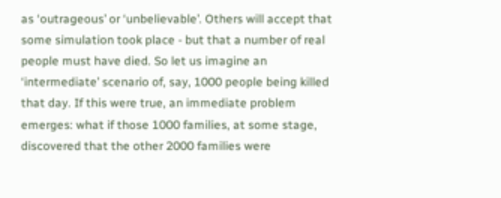as ‘outrageous’ or ‘unbelievable’. Others will accept that some simulation took place - but that a number of real people must have died. So let us imagine an ‘intermediate’ scenario of, say, 1000 people being killed that day. If this were true, an immediate problem emerges: what if those 1000 families, at some stage, discovered that the other 2000 families were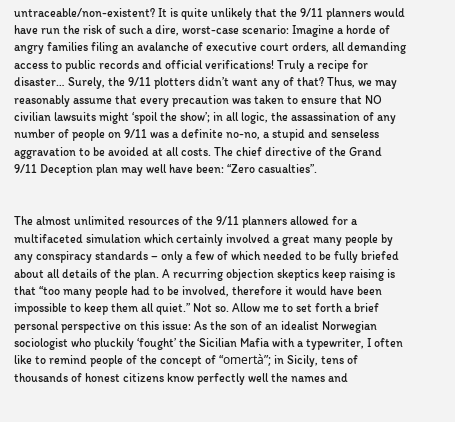untraceable/non-existent? It is quite unlikely that the 9/11 planners would have run the risk of such a dire, worst-case scenario: Imagine a horde of angry families filing an avalanche of executive court orders, all demanding access to public records and official verifications! Truly a recipe for disaster… Surely, the 9/11 plotters didn’t want any of that? Thus, we may reasonably assume that every precaution was taken to ensure that NO civilian lawsuits might ‘spoil the show’; in all logic, the assassination of any number of people on 9/11 was a definite no-no, a stupid and senseless aggravation to be avoided at all costs. The chief directive of the Grand 9/11 Deception plan may well have been: “Zero casualties”.


The almost unlimited resources of the 9/11 planners allowed for a multifaceted simulation which certainly involved a great many people by any conspiracy standards – only a few of which needed to be fully briefed about all details of the plan. A recurring objection skeptics keep raising is that “too many people had to be involved, therefore it would have been impossible to keep them all quiet.” Not so. Allow me to set forth a brief personal perspective on this issue: As the son of an idealist Norwegian sociologist who pluckily ‘fought’ the Sicilian Mafia with a typewriter, I often like to remind people of the concept of “omertà”; in Sicily, tens of thousands of honest citizens know perfectly well the names and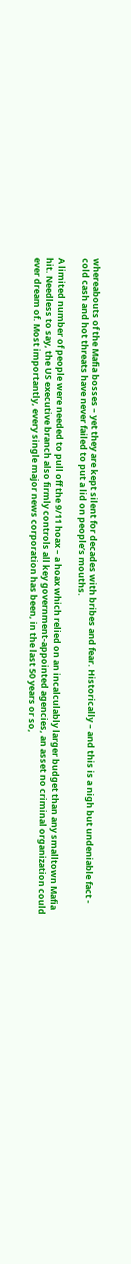whereabouts of the Mafia bosses – yet they are kept silent for decades with bribes and fear. Historically – and this is a nigh but undeniable fact - cold cash and hot threats have never failed to put a lid on people’s mouths.

A limited number of people were needed to pull off the 9/11 hoax – a hoax which relied on an incalculably larger budget than any smalltown Mafia hit. Needless to say, the US executive branch also firmly controls all key government-appointed agencies, an asset no criminal organization could ever dream of. Most importantly, every single major news corporation has been, in the last 50 years or so,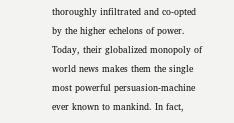thoroughly infiltrated and co-opted by the higher echelons of power. Today, their globalized monopoly of world news makes them the single most powerful persuasion-machine ever known to mankind. In fact,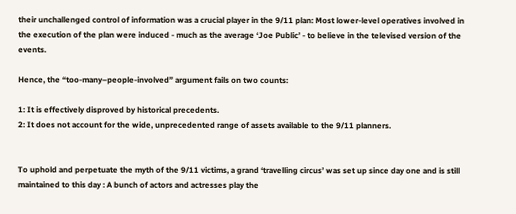their unchallenged control of information was a crucial player in the 9/11 plan: Most lower-level operatives involved in the execution of the plan were induced - much as the average ‘Joe Public’ - to believe in the televised version of the events.

Hence, the “too-many–people-involved” argument fails on two counts:

1: It is effectively disproved by historical precedents.
2: It does not account for the wide, unprecedented range of assets available to the 9/11 planners.


To uphold and perpetuate the myth of the 9/11 victims, a grand ‘travelling circus’ was set up since day one and is still maintained to this day : A bunch of actors and actresses play the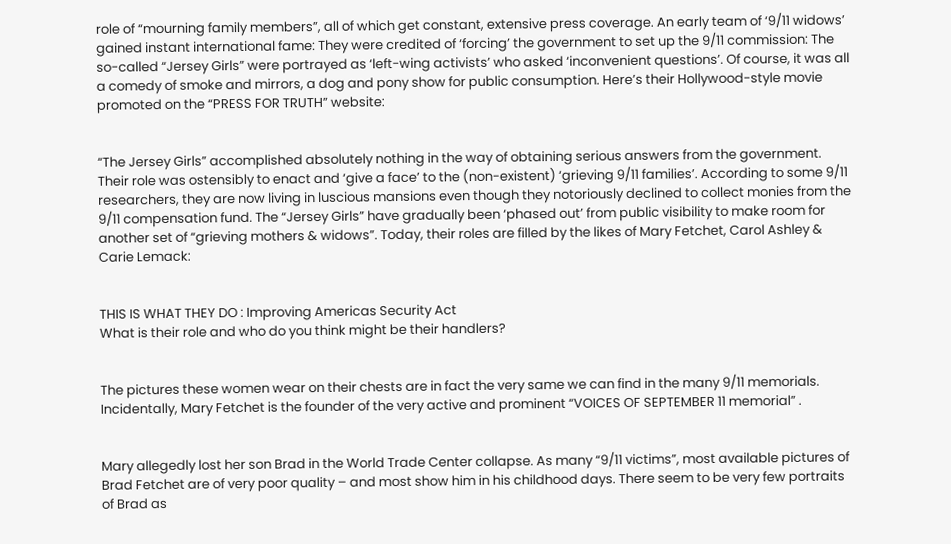role of “mourning family members”, all of which get constant, extensive press coverage. An early team of ‘9/11 widows’ gained instant international fame: They were credited of ‘forcing’ the government to set up the 9/11 commission: The so-called “Jersey Girls” were portrayed as ‘left-wing activists’ who asked ‘inconvenient questions’. Of course, it was all a comedy of smoke and mirrors, a dog and pony show for public consumption. Here’s their Hollywood-style movie promoted on the “PRESS FOR TRUTH” website:


“The Jersey Girls” accomplished absolutely nothing in the way of obtaining serious answers from the government. Their role was ostensibly to enact and ‘give a face’ to the (non-existent) ‘grieving 9/11 families’. According to some 9/11 researchers, they are now living in luscious mansions even though they notoriously declined to collect monies from the 9/11 compensation fund. The “Jersey Girls” have gradually been ‘phased out’ from public visibility to make room for another set of “grieving mothers & widows”. Today, their roles are filled by the likes of Mary Fetchet, Carol Ashley & Carie Lemack:


THIS IS WHAT THEY DO : Improving Americas Security Act
What is their role and who do you think might be their handlers?


The pictures these women wear on their chests are in fact the very same we can find in the many 9/11 memorials. Incidentally, Mary Fetchet is the founder of the very active and prominent “VOICES OF SEPTEMBER 11 memorial” .


Mary allegedly lost her son Brad in the World Trade Center collapse. As many “9/11 victims”, most available pictures of Brad Fetchet are of very poor quality – and most show him in his childhood days. There seem to be very few portraits of Brad as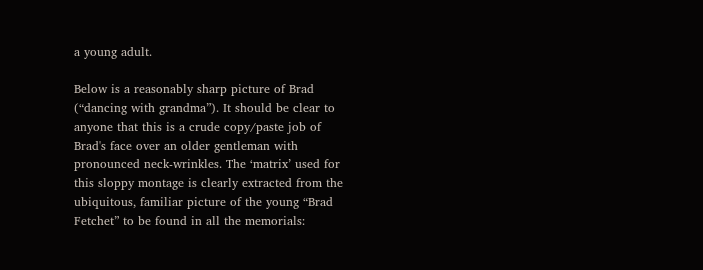a young adult.

Below is a reasonably sharp picture of Brad (“dancing with grandma”). It should be clear to anyone that this is a crude copy/paste job of Brad's face over an older gentleman with pronounced neck-wrinkles. The ‘matrix’ used for this sloppy montage is clearly extracted from the ubiquitous, familiar picture of the young “Brad Fetchet” to be found in all the memorials: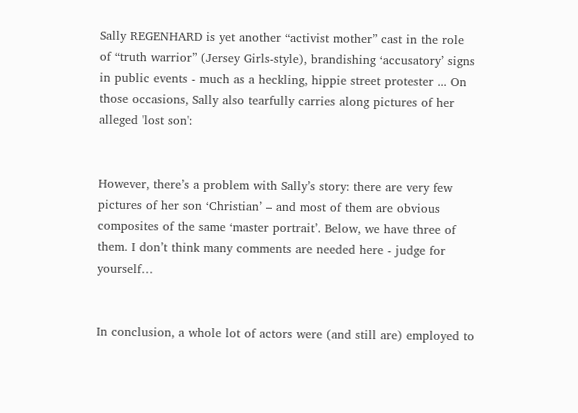Sally REGENHARD is yet another “activist mother” cast in the role of “truth warrior” (Jersey Girls-style), brandishing ‘accusatory’ signs in public events - much as a heckling, hippie street protester ... On those occasions, Sally also tearfully carries along pictures of her alleged 'lost son':


However, there’s a problem with Sally’s story: there are very few pictures of her son ‘Christian’ – and most of them are obvious composites of the same ‘master portrait’. Below, we have three of them. I don’t think many comments are needed here - judge for yourself…


In conclusion, a whole lot of actors were (and still are) employed to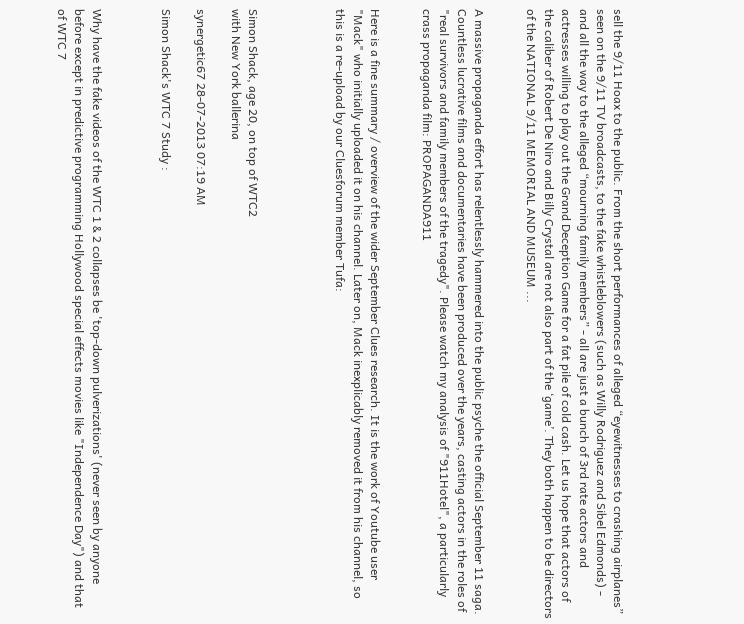sell the 9/11 Hoax to the public. From the short performances of alleged “eyewitnesses to crashing airplanes” seen on the 9/11 TV broadcasts, to the fake whistleblowers (such as Willy Rodriguez and Sibel Edmonds) - and all the way to the alleged “mourning family members” - all are just a bunch of 3rd rate actors and actresses willing to play out the Grand Deception Game for a fat pile of cold cash. Let us hope that actors of the caliber of Robert De Niro and Billy Crystal are not also part of the ‘game’. They both happen to be directors of the NATIONAL 9/11 MEMORIAL AND MUSEUM ...


A massive propaganda effort has relentlessly hammered into the public psyche the official September 11 saga. Countless lucrative films and documentaries have been produced over the years, casting actors in the roles of "real survivors and family members of the tragedy". Please watch my analysis of "911Hotel", a particularly crass propaganda film: PROPAGANDA911


Here is a fine summary / overview of the wider September Clues research. It is the work of Youtube user "Mack" who initially uploaded it on his channel. Later on, Mack inexplicably removed it from his channel, so this is a re-upload by our Cluesforum member Tufa:




Simon Shack, age 20, on top of WTC2
with New York ballerina

synergetic67 28-07-2013 07:19 AM

Simon Shack's WTC 7 Study :



Why have the fake videos of the WTC 1 & 2 collapses be 'top-down pulverizations' (never seen by anyone before except in predictive programming Hollywood special effects movies like "Independence Day") and that of WTC 7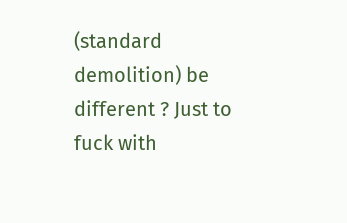(standard demolition) be different ? Just to fuck with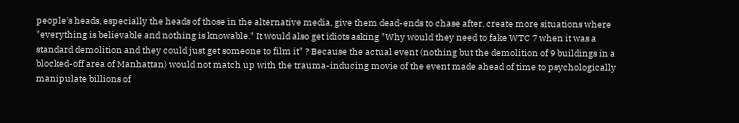people's heads, especially the heads of those in the alternative media, give them dead-ends to chase after, create more situations where "everything is believable and nothing is knowable." It would also get idiots asking "Why would they need to fake WTC 7 when it was a standard demolition and they could just get someone to film it" ? Because the actual event (nothing but the demolition of 9 buildings in a blocked-off area of Manhattan) would not match up with the trauma-inducing movie of the event made ahead of time to psychologically manipulate billions of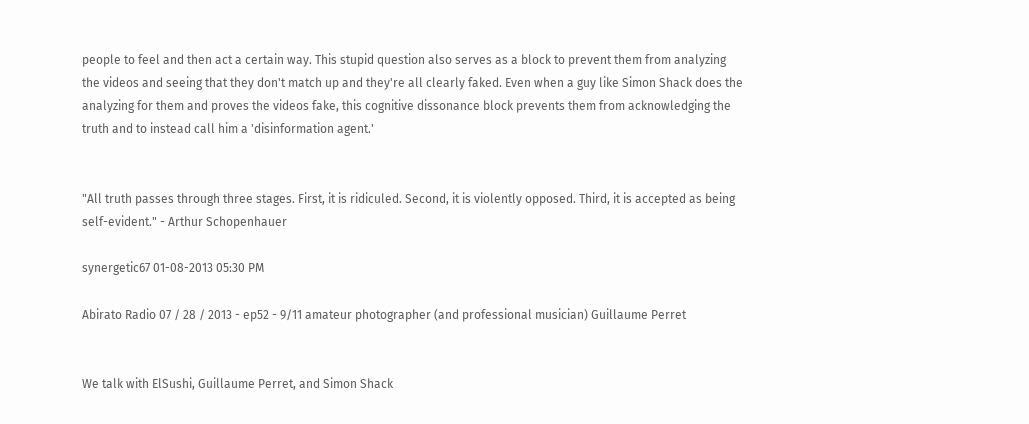people to feel and then act a certain way. This stupid question also serves as a block to prevent them from analyzing the videos and seeing that they don't match up and they're all clearly faked. Even when a guy like Simon Shack does the analyzing for them and proves the videos fake, this cognitive dissonance block prevents them from acknowledging the truth and to instead call him a 'disinformation agent.'


"All truth passes through three stages. First, it is ridiculed. Second, it is violently opposed. Third, it is accepted as being self-evident." - Arthur Schopenhauer

synergetic67 01-08-2013 05:30 PM

Abirato Radio 07 / 28 / 2013 - ep52 - 9/11 amateur photographer (and professional musician) Guillaume Perret


We talk with ElSushi, Guillaume Perret, and Simon Shack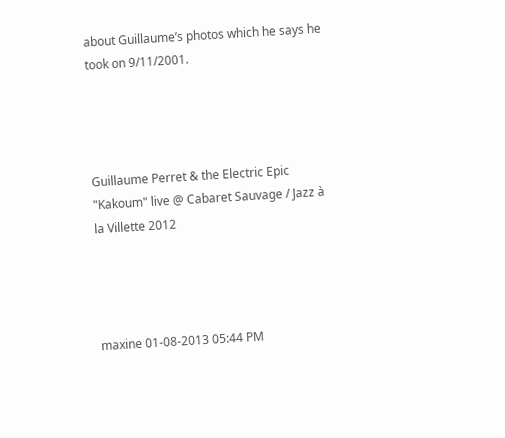about Guillaume’s photos which he says he took on 9/11/2001.




Guillaume Perret & the Electric Epic "Kakoum" live @ Cabaret Sauvage / Jazz à la Villette 2012




maxine 01-08-2013 05:44 PM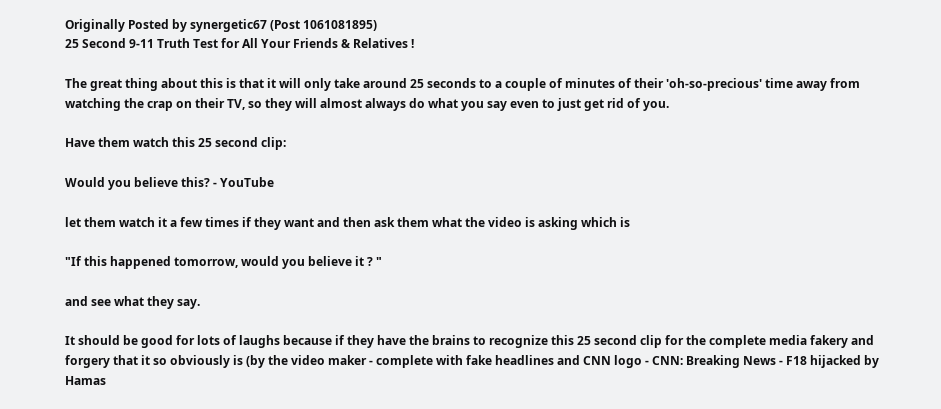Originally Posted by synergetic67 (Post 1061081895)
25 Second 9-11 Truth Test for All Your Friends & Relatives !

The great thing about this is that it will only take around 25 seconds to a couple of minutes of their 'oh-so-precious' time away from watching the crap on their TV, so they will almost always do what you say even to just get rid of you.

Have them watch this 25 second clip:

Would you believe this? - YouTube

let them watch it a few times if they want and then ask them what the video is asking which is

"If this happened tomorrow, would you believe it ? "

and see what they say.

It should be good for lots of laughs because if they have the brains to recognize this 25 second clip for the complete media fakery and forgery that it so obviously is (by the video maker - complete with fake headlines and CNN logo - CNN: Breaking News - F18 hijacked by Hamas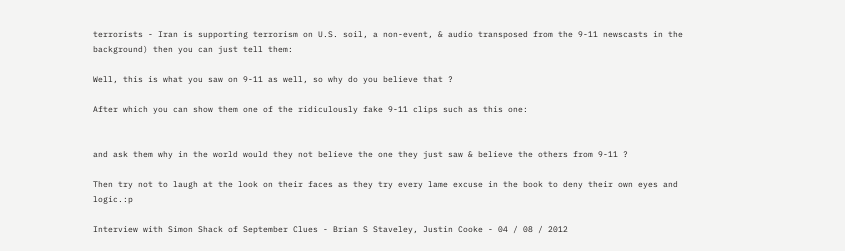terrorists - Iran is supporting terrorism on U.S. soil, a non-event, & audio transposed from the 9-11 newscasts in the background) then you can just tell them:

Well, this is what you saw on 9-11 as well, so why do you believe that ?

After which you can show them one of the ridiculously fake 9-11 clips such as this one:


and ask them why in the world would they not believe the one they just saw & believe the others from 9-11 ?

Then try not to laugh at the look on their faces as they try every lame excuse in the book to deny their own eyes and logic.:p

Interview with Simon Shack of September Clues - Brian S Staveley, Justin Cooke - 04 / 08 / 2012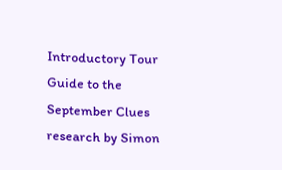Introductory Tour Guide to the September Clues research by Simon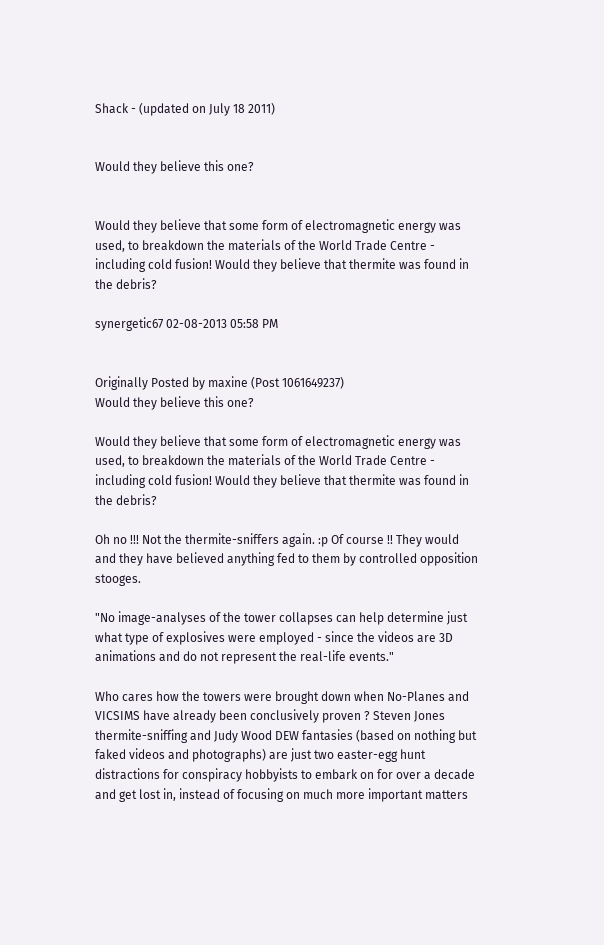Shack - (updated on July 18 2011)


Would they believe this one?


Would they believe that some form of electromagnetic energy was used, to breakdown the materials of the World Trade Centre - including cold fusion! Would they believe that thermite was found in the debris?

synergetic67 02-08-2013 05:58 PM


Originally Posted by maxine (Post 1061649237)
Would they believe this one?

Would they believe that some form of electromagnetic energy was used, to breakdown the materials of the World Trade Centre - including cold fusion! Would they believe that thermite was found in the debris?

Oh no !!! Not the thermite-sniffers again. :p Of course !! They would and they have believed anything fed to them by controlled opposition stooges.

"No image-analyses of the tower collapses can help determine just what type of explosives were employed - since the videos are 3D animations and do not represent the real-life events."

Who cares how the towers were brought down when No-Planes and VICSIMS have already been conclusively proven ? Steven Jones thermite-sniffing and Judy Wood DEW fantasies (based on nothing but faked videos and photographs) are just two easter-egg hunt distractions for conspiracy hobbyists to embark on for over a decade and get lost in, instead of focusing on much more important matters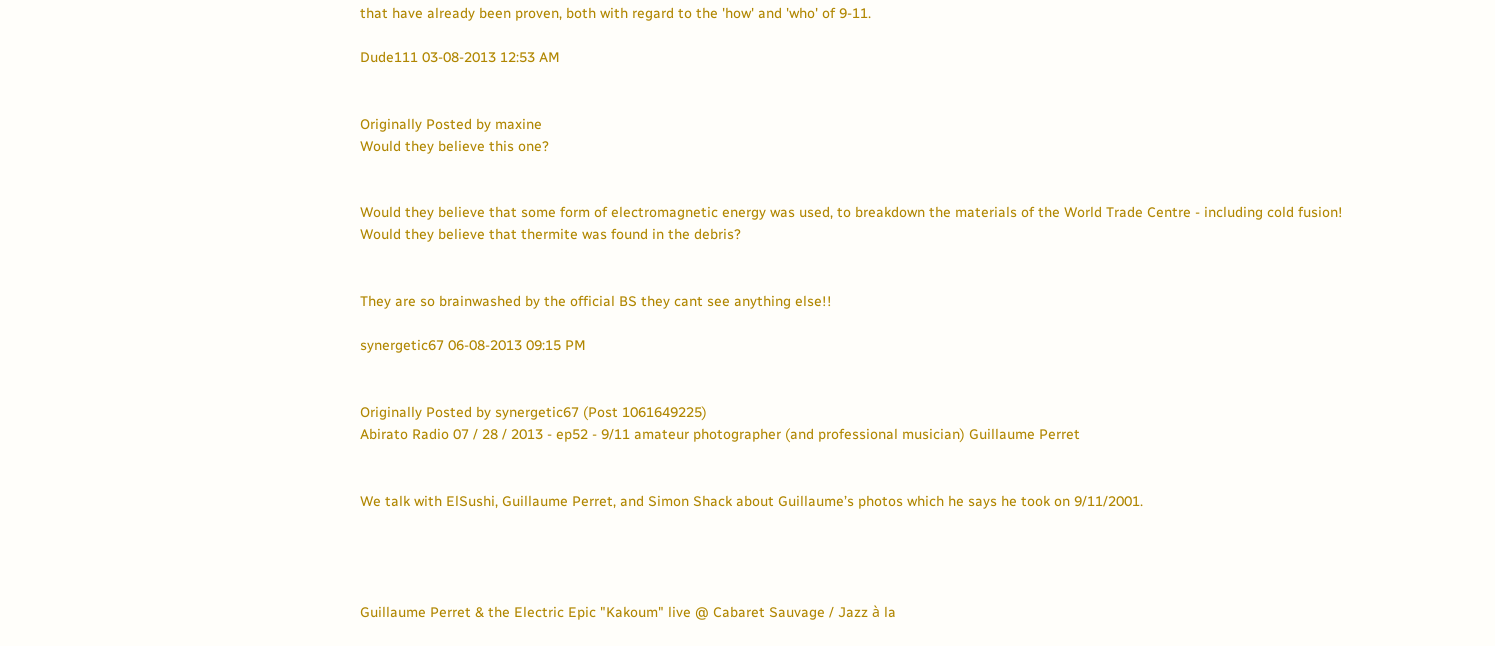that have already been proven, both with regard to the 'how' and 'who' of 9-11.

Dude111 03-08-2013 12:53 AM


Originally Posted by maxine
Would they believe this one?


Would they believe that some form of electromagnetic energy was used, to breakdown the materials of the World Trade Centre - including cold fusion! Would they believe that thermite was found in the debris?


They are so brainwashed by the official BS they cant see anything else!!

synergetic67 06-08-2013 09:15 PM


Originally Posted by synergetic67 (Post 1061649225)
Abirato Radio 07 / 28 / 2013 - ep52 - 9/11 amateur photographer (and professional musician) Guillaume Perret


We talk with ElSushi, Guillaume Perret, and Simon Shack about Guillaume’s photos which he says he took on 9/11/2001.




Guillaume Perret & the Electric Epic "Kakoum" live @ Cabaret Sauvage / Jazz à la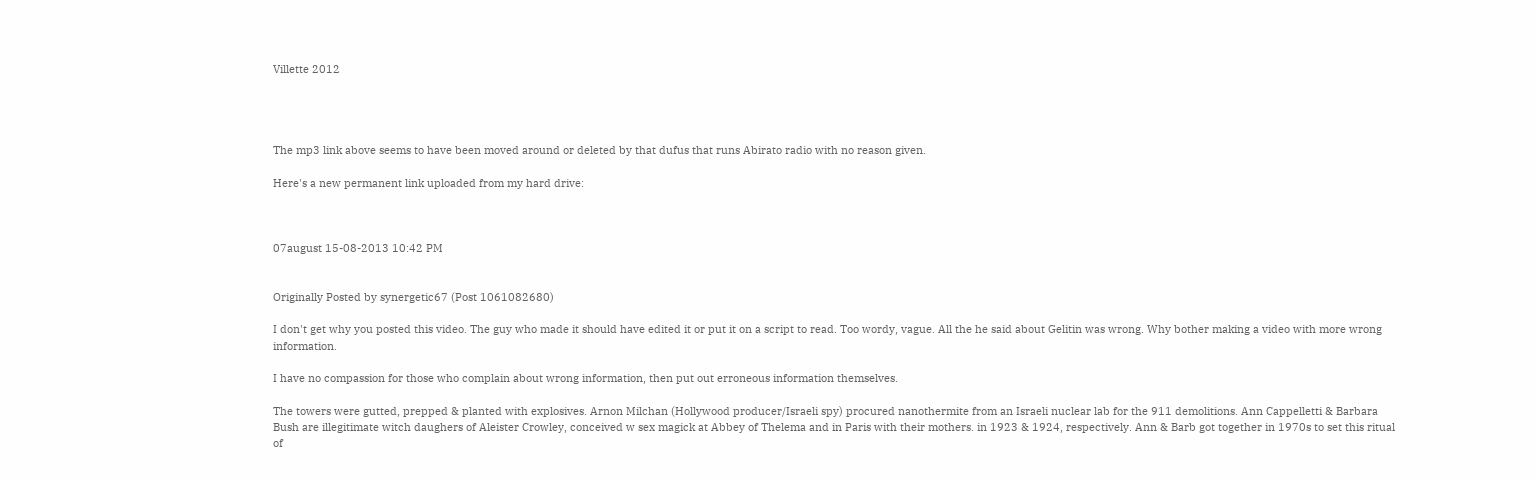Villette 2012




The mp3 link above seems to have been moved around or deleted by that dufus that runs Abirato radio with no reason given.

Here's a new permanent link uploaded from my hard drive:



07august 15-08-2013 10:42 PM


Originally Posted by synergetic67 (Post 1061082680)

I don't get why you posted this video. The guy who made it should have edited it or put it on a script to read. Too wordy, vague. All the he said about Gelitin was wrong. Why bother making a video with more wrong information.

I have no compassion for those who complain about wrong information, then put out erroneous information themselves.

The towers were gutted, prepped & planted with explosives. Arnon Milchan (Hollywood producer/Israeli spy) procured nanothermite from an Israeli nuclear lab for the 911 demolitions. Ann Cappelletti & Barbara Bush are illegitimate witch daughers of Aleister Crowley, conceived w sex magick at Abbey of Thelema and in Paris with their mothers. in 1923 & 1924, respectively. Ann & Barb got together in 1970s to set this ritual of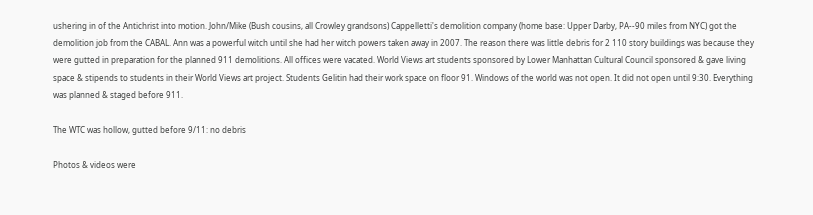ushering in of the Antichrist into motion. John/Mike (Bush cousins, all Crowley grandsons) Cappelletti's demolition company (home base: Upper Darby, PA--90 miles from NYC) got the demolition job from the CABAL. Ann was a powerful witch until she had her witch powers taken away in 2007. The reason there was little debris for 2 110 story buildings was because they were gutted in preparation for the planned 911 demolitions. All offices were vacated. World Views art students sponsored by Lower Manhattan Cultural Council sponsored & gave living space & stipends to students in their World Views art project. Students Gelitin had their work space on floor 91. Windows of the world was not open. It did not open until 9:30. Everything was planned & staged before 911.

The WTC was hollow, gutted before 9/11: no debris

Photos & videos were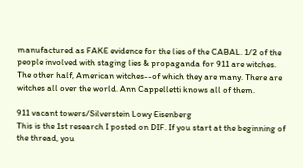manufactured as FAKE evidence for the lies of the CABAL. 1/2 of the people involved with staging lies & propaganda for 911 are witches. The other half, American witches--of which they are many. There are witches all over the world. Ann Cappelletti knows all of them.

911 vacant towers/Silverstein Lowy Eisenberg
This is the 1st research I posted on DIF. If you start at the beginning of the thread, you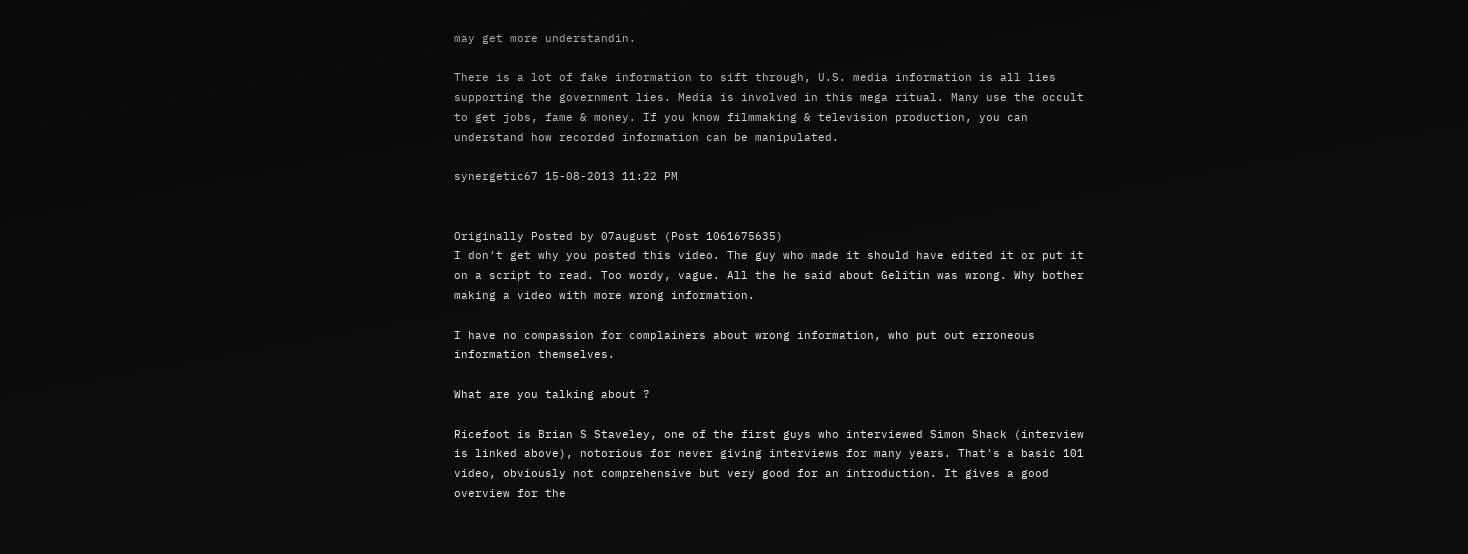may get more understandin.

There is a lot of fake information to sift through, U.S. media information is all lies supporting the government lies. Media is involved in this mega ritual. Many use the occult to get jobs, fame & money. If you know filmmaking & television production, you can understand how recorded information can be manipulated.

synergetic67 15-08-2013 11:22 PM


Originally Posted by 07august (Post 1061675635)
I don't get why you posted this video. The guy who made it should have edited it or put it on a script to read. Too wordy, vague. All the he said about Gelitin was wrong. Why bother making a video with more wrong information.

I have no compassion for complainers about wrong information, who put out erroneous information themselves.

What are you talking about ?

Ricefoot is Brian S Staveley, one of the first guys who interviewed Simon Shack (interview is linked above), notorious for never giving interviews for many years. That's a basic 101 video, obviously not comprehensive but very good for an introduction. It gives a good overview for the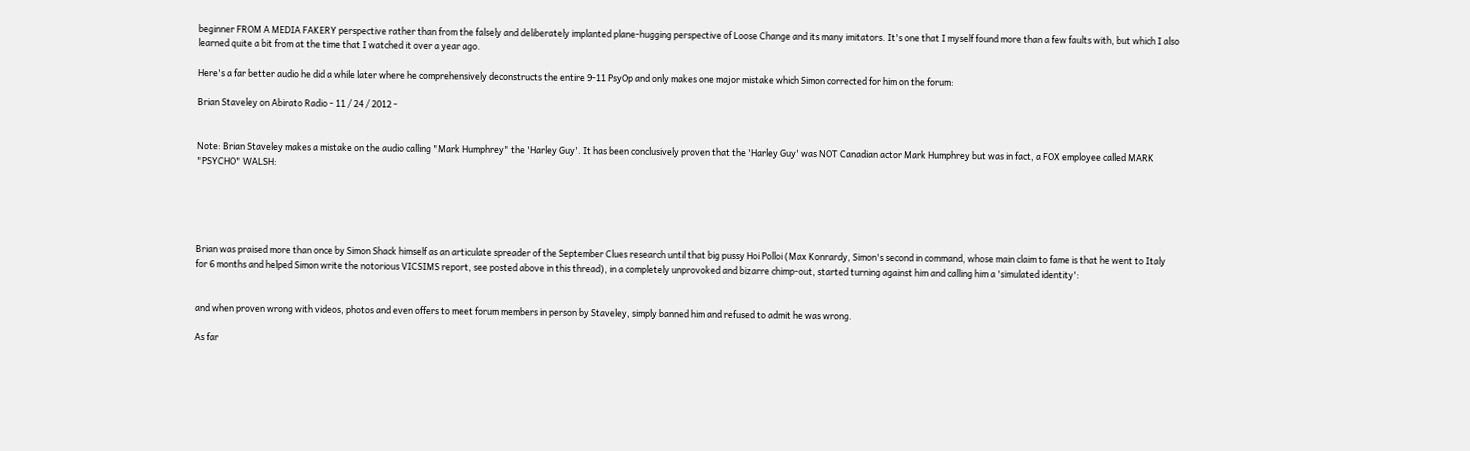beginner FROM A MEDIA FAKERY perspective rather than from the falsely and deliberately implanted plane-hugging perspective of Loose Change and its many imitators. It's one that I myself found more than a few faults with, but which I also learned quite a bit from at the time that I watched it over a year ago.

Here's a far better audio he did a while later where he comprehensively deconstructs the entire 9-11 PsyOp and only makes one major mistake which Simon corrected for him on the forum:

Brian Staveley on Abirato Radio - 11 / 24 / 2012 -


Note: Brian Staveley makes a mistake on the audio calling "Mark Humphrey" the 'Harley Guy'. It has been conclusively proven that the 'Harley Guy' was NOT Canadian actor Mark Humphrey but was in fact, a FOX employee called MARK "PSYCHO" WALSH:





Brian was praised more than once by Simon Shack himself as an articulate spreader of the September Clues research until that big pussy Hoi Polloi (Max Konrardy, Simon's second in command, whose main claim to fame is that he went to Italy for 6 months and helped Simon write the notorious VICSIMS report, see posted above in this thread), in a completely unprovoked and bizarre chimp-out, started turning against him and calling him a 'simulated identity':


and when proven wrong with videos, photos and even offers to meet forum members in person by Staveley, simply banned him and refused to admit he was wrong.

As far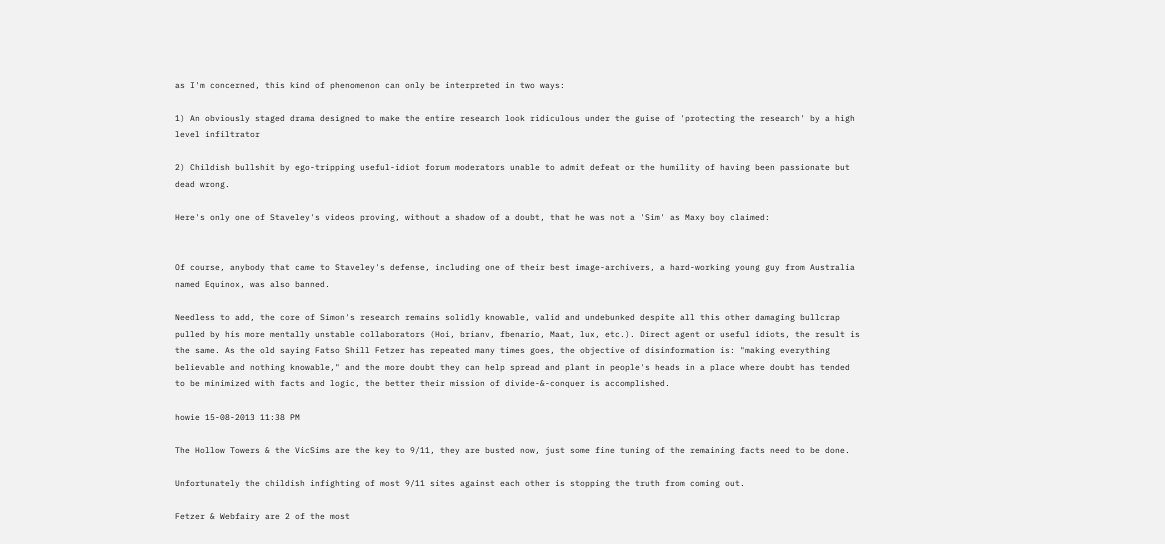as I'm concerned, this kind of phenomenon can only be interpreted in two ways:

1) An obviously staged drama designed to make the entire research look ridiculous under the guise of 'protecting the research' by a high level infiltrator

2) Childish bullshit by ego-tripping useful-idiot forum moderators unable to admit defeat or the humility of having been passionate but dead wrong.

Here's only one of Staveley's videos proving, without a shadow of a doubt, that he was not a 'Sim' as Maxy boy claimed:


Of course, anybody that came to Staveley's defense, including one of their best image-archivers, a hard-working young guy from Australia named Equinox, was also banned.

Needless to add, the core of Simon's research remains solidly knowable, valid and undebunked despite all this other damaging bullcrap pulled by his more mentally unstable collaborators (Hoi, brianv, fbenario, Maat, lux, etc.). Direct agent or useful idiots, the result is the same. As the old saying Fatso Shill Fetzer has repeated many times goes, the objective of disinformation is: "making everything believable and nothing knowable," and the more doubt they can help spread and plant in people's heads in a place where doubt has tended to be minimized with facts and logic, the better their mission of divide-&-conquer is accomplished.

howie 15-08-2013 11:38 PM

The Hollow Towers & the VicSims are the key to 9/11, they are busted now, just some fine tuning of the remaining facts need to be done.

Unfortunately the childish infighting of most 9/11 sites against each other is stopping the truth from coming out.

Fetzer & Webfairy are 2 of the most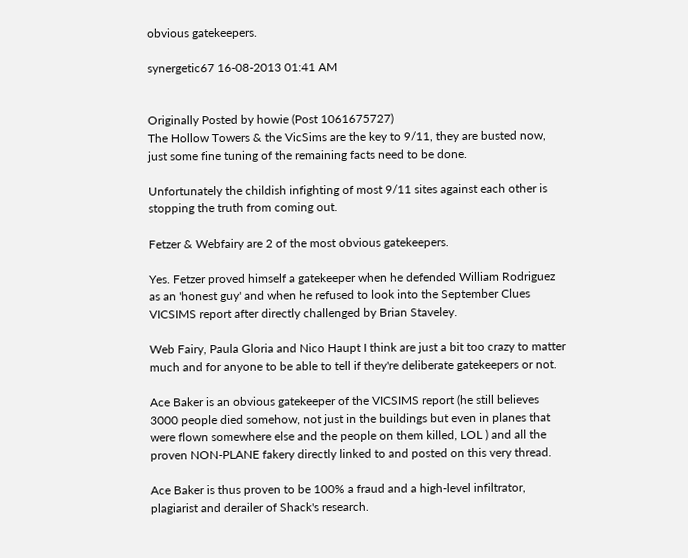obvious gatekeepers.

synergetic67 16-08-2013 01:41 AM


Originally Posted by howie (Post 1061675727)
The Hollow Towers & the VicSims are the key to 9/11, they are busted now, just some fine tuning of the remaining facts need to be done.

Unfortunately the childish infighting of most 9/11 sites against each other is stopping the truth from coming out.

Fetzer & Webfairy are 2 of the most obvious gatekeepers.

Yes. Fetzer proved himself a gatekeeper when he defended William Rodriguez as an 'honest guy' and when he refused to look into the September Clues VICSIMS report after directly challenged by Brian Staveley.

Web Fairy, Paula Gloria and Nico Haupt I think are just a bit too crazy to matter much and for anyone to be able to tell if they're deliberate gatekeepers or not.

Ace Baker is an obvious gatekeeper of the VICSIMS report (he still believes 3000 people died somehow, not just in the buildings but even in planes that were flown somewhere else and the people on them killed, LOL ) and all the proven NON-PLANE fakery directly linked to and posted on this very thread.

Ace Baker is thus proven to be 100% a fraud and a high-level infiltrator, plagiarist and derailer of Shack's research.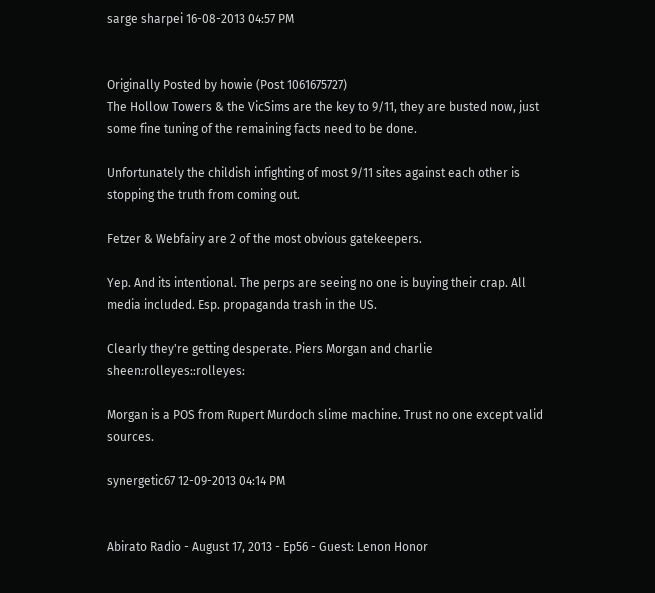sarge sharpei 16-08-2013 04:57 PM


Originally Posted by howie (Post 1061675727)
The Hollow Towers & the VicSims are the key to 9/11, they are busted now, just some fine tuning of the remaining facts need to be done.

Unfortunately the childish infighting of most 9/11 sites against each other is stopping the truth from coming out.

Fetzer & Webfairy are 2 of the most obvious gatekeepers.

Yep. And its intentional. The perps are seeing no one is buying their crap. All media included. Esp. propaganda trash in the US.

Clearly they're getting desperate. Piers Morgan and charlie sheen:rolleyes::rolleyes:

Morgan is a POS from Rupert Murdoch slime machine. Trust no one except valid sources.

synergetic67 12-09-2013 04:14 PM


Abirato Radio - August 17, 2013 - Ep56 - Guest: Lenon Honor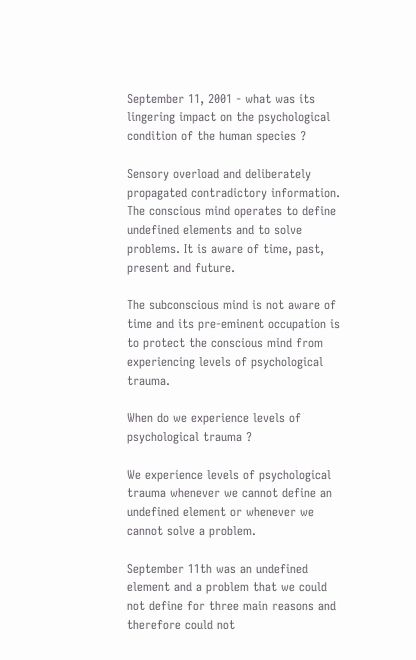September 11, 2001 - what was its lingering impact on the psychological condition of the human species ?

Sensory overload and deliberately propagated contradictory information.
The conscious mind operates to define undefined elements and to solve problems. It is aware of time, past, present and future.

The subconscious mind is not aware of time and its pre-eminent occupation is to protect the conscious mind from experiencing levels of psychological trauma.

When do we experience levels of psychological trauma ?

We experience levels of psychological trauma whenever we cannot define an undefined element or whenever we cannot solve a problem.

September 11th was an undefined element and a problem that we could not define for three main reasons and therefore could not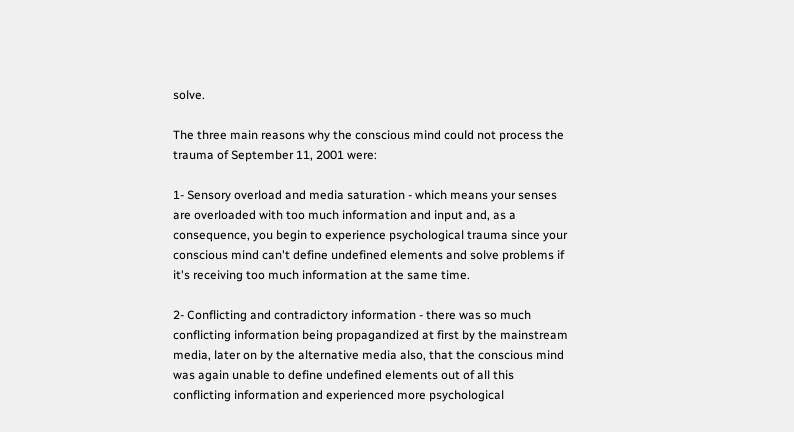solve.

The three main reasons why the conscious mind could not process the trauma of September 11, 2001 were:

1- Sensory overload and media saturation - which means your senses are overloaded with too much information and input and, as a consequence, you begin to experience psychological trauma since your conscious mind can't define undefined elements and solve problems if it's receiving too much information at the same time.

2- Conflicting and contradictory information - there was so much conflicting information being propagandized at first by the mainstream media, later on by the alternative media also, that the conscious mind was again unable to define undefined elements out of all this conflicting information and experienced more psychological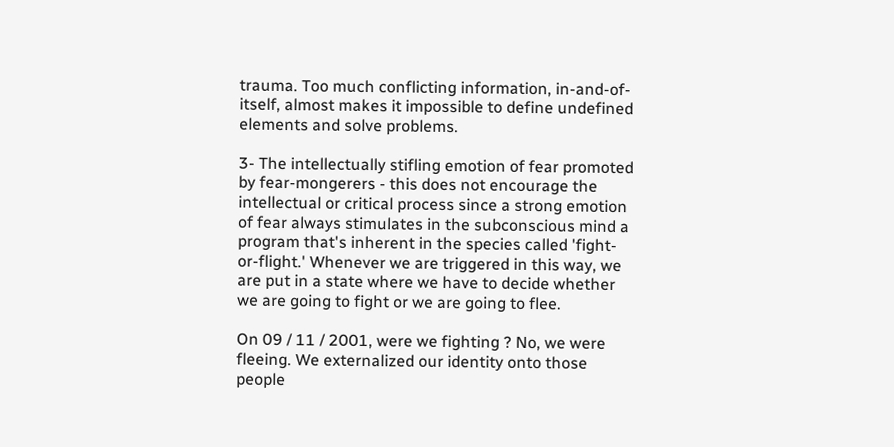trauma. Too much conflicting information, in-and-of-itself, almost makes it impossible to define undefined elements and solve problems.

3- The intellectually stifling emotion of fear promoted by fear-mongerers - this does not encourage the intellectual or critical process since a strong emotion of fear always stimulates in the subconscious mind a program that's inherent in the species called 'fight-or-flight.' Whenever we are triggered in this way, we are put in a state where we have to decide whether we are going to fight or we are going to flee.

On 09 / 11 / 2001, were we fighting ? No, we were fleeing. We externalized our identity onto those people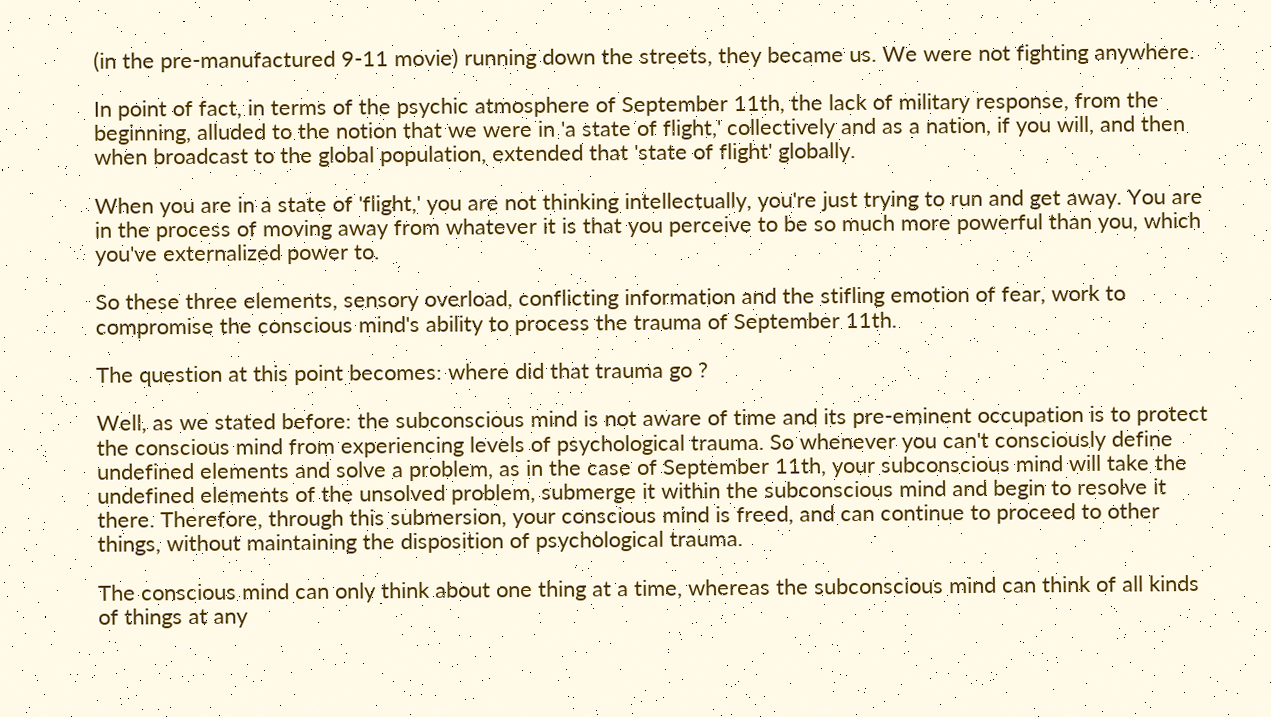(in the pre-manufactured 9-11 movie) running down the streets, they became us. We were not fighting anywhere.

In point of fact, in terms of the psychic atmosphere of September 11th, the lack of military response, from the beginning, alluded to the notion that we were in 'a state of flight,' collectively and as a nation, if you will, and then when broadcast to the global population, extended that 'state of flight' globally.

When you are in a state of 'flight,' you are not thinking intellectually, you're just trying to run and get away. You are in the process of moving away from whatever it is that you perceive to be so much more powerful than you, which you've externalized power to.

So these three elements, sensory overload, conflicting information and the stifling emotion of fear, work to compromise the conscious mind's ability to process the trauma of September 11th.

The question at this point becomes: where did that trauma go ?

Well, as we stated before: the subconscious mind is not aware of time and its pre-eminent occupation is to protect the conscious mind from experiencing levels of psychological trauma. So whenever you can't consciously define undefined elements and solve a problem, as in the case of September 11th, your subconscious mind will take the undefined elements of the unsolved problem, submerge it within the subconscious mind and begin to resolve it there. Therefore, through this submersion, your conscious mind is freed, and can continue to proceed to other things, without maintaining the disposition of psychological trauma.

The conscious mind can only think about one thing at a time, whereas the subconscious mind can think of all kinds of things at any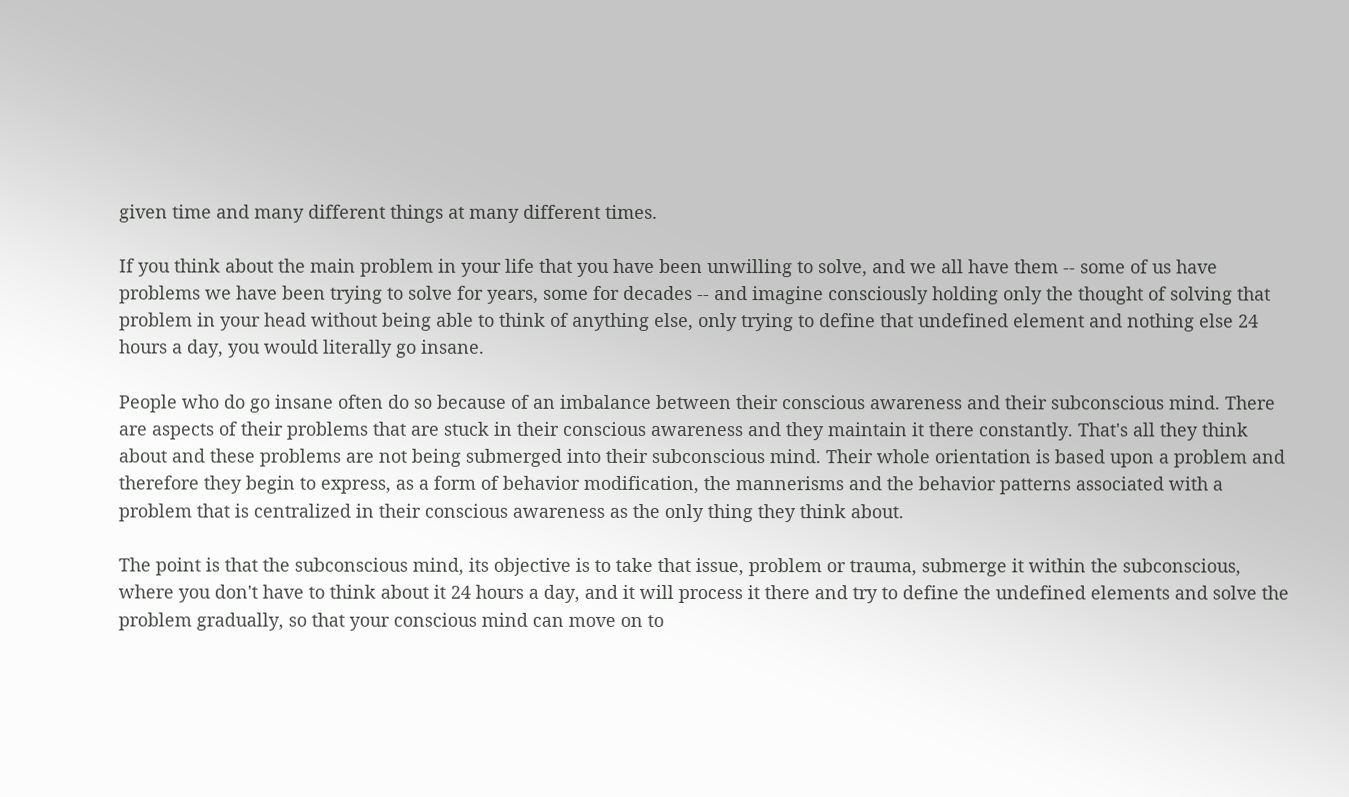given time and many different things at many different times.

If you think about the main problem in your life that you have been unwilling to solve, and we all have them -- some of us have problems we have been trying to solve for years, some for decades -- and imagine consciously holding only the thought of solving that problem in your head without being able to think of anything else, only trying to define that undefined element and nothing else 24 hours a day, you would literally go insane.

People who do go insane often do so because of an imbalance between their conscious awareness and their subconscious mind. There are aspects of their problems that are stuck in their conscious awareness and they maintain it there constantly. That's all they think about and these problems are not being submerged into their subconscious mind. Their whole orientation is based upon a problem and therefore they begin to express, as a form of behavior modification, the mannerisms and the behavior patterns associated with a problem that is centralized in their conscious awareness as the only thing they think about.

The point is that the subconscious mind, its objective is to take that issue, problem or trauma, submerge it within the subconscious, where you don't have to think about it 24 hours a day, and it will process it there and try to define the undefined elements and solve the problem gradually, so that your conscious mind can move on to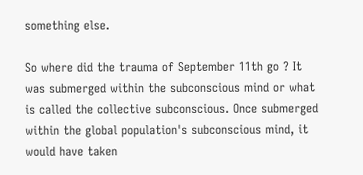something else.

So where did the trauma of September 11th go ? It was submerged within the subconscious mind or what is called the collective subconscious. Once submerged within the global population's subconscious mind, it would have taken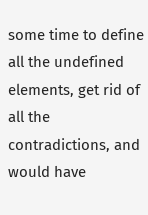some time to define all the undefined elements, get rid of all the contradictions, and would have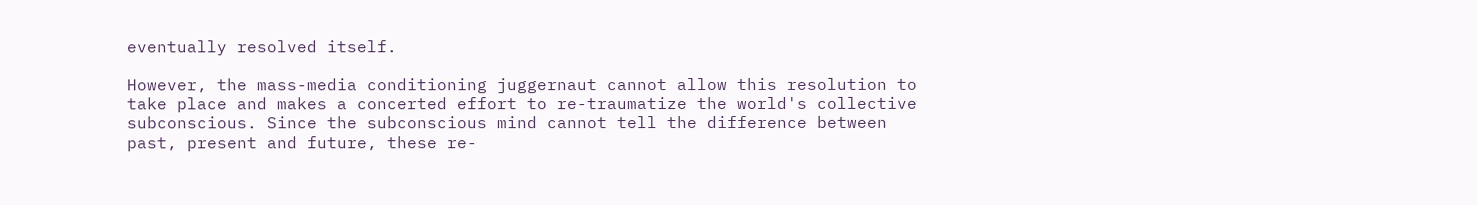eventually resolved itself.

However, the mass-media conditioning juggernaut cannot allow this resolution to take place and makes a concerted effort to re-traumatize the world's collective subconscious. Since the subconscious mind cannot tell the difference between past, present and future, these re-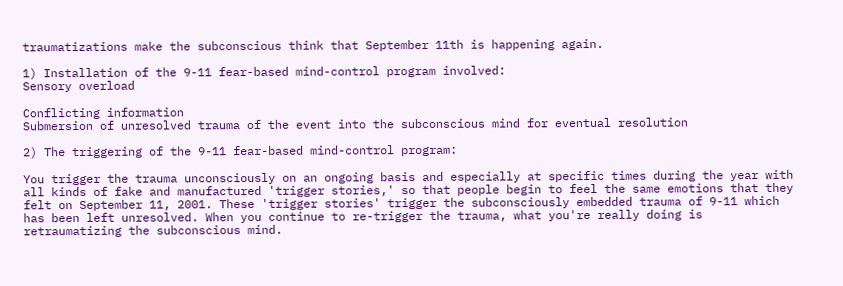traumatizations make the subconscious think that September 11th is happening again.

1) Installation of the 9-11 fear-based mind-control program involved:
Sensory overload

Conflicting information
Submersion of unresolved trauma of the event into the subconscious mind for eventual resolution

2) The triggering of the 9-11 fear-based mind-control program:

You trigger the trauma unconsciously on an ongoing basis and especially at specific times during the year with all kinds of fake and manufactured 'trigger stories,' so that people begin to feel the same emotions that they felt on September 11, 2001. These 'trigger stories' trigger the subconsciously embedded trauma of 9-11 which has been left unresolved. When you continue to re-trigger the trauma, what you're really doing is retraumatizing the subconscious mind.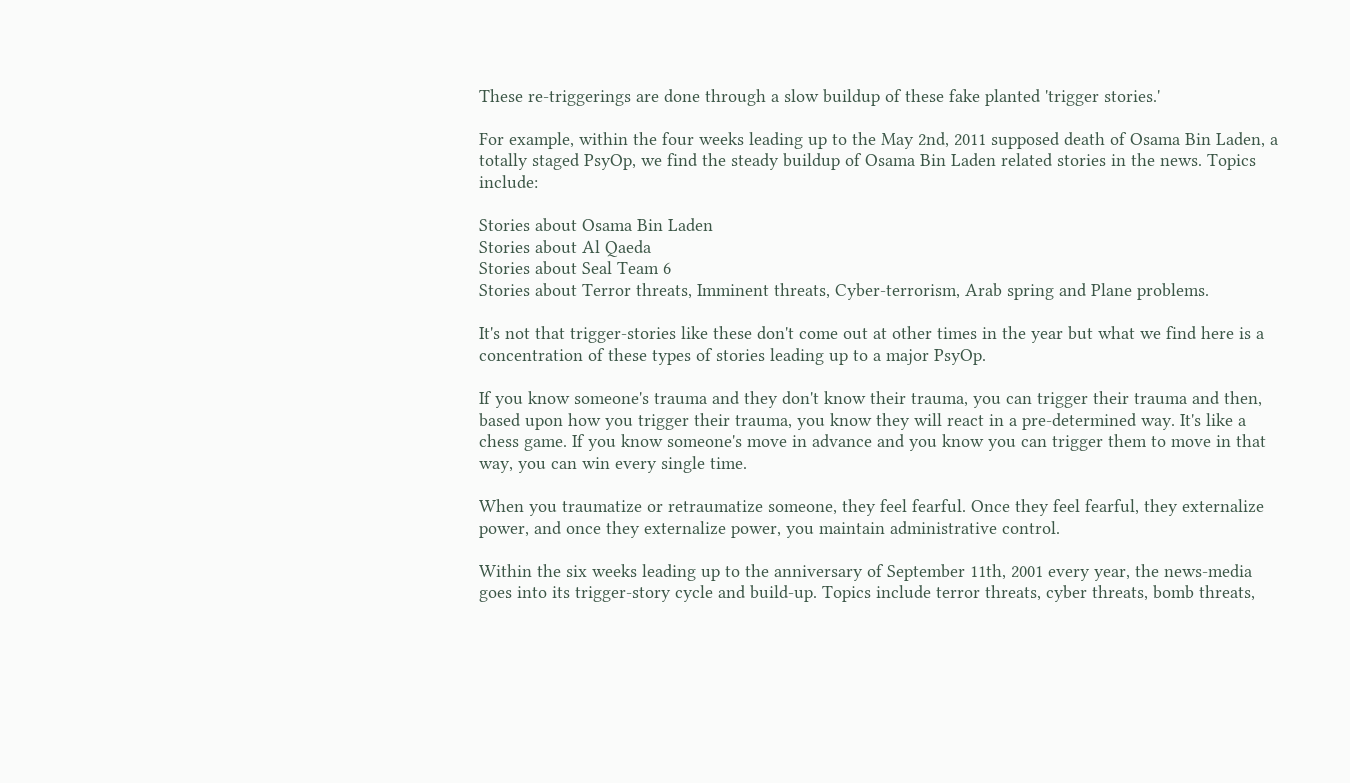These re-triggerings are done through a slow buildup of these fake planted 'trigger stories.'

For example, within the four weeks leading up to the May 2nd, 2011 supposed death of Osama Bin Laden, a totally staged PsyOp, we find the steady buildup of Osama Bin Laden related stories in the news. Topics include:

Stories about Osama Bin Laden
Stories about Al Qaeda
Stories about Seal Team 6
Stories about Terror threats, Imminent threats, Cyber-terrorism, Arab spring and Plane problems.

It's not that trigger-stories like these don't come out at other times in the year but what we find here is a concentration of these types of stories leading up to a major PsyOp.

If you know someone's trauma and they don't know their trauma, you can trigger their trauma and then, based upon how you trigger their trauma, you know they will react in a pre-determined way. It's like a chess game. If you know someone's move in advance and you know you can trigger them to move in that way, you can win every single time.

When you traumatize or retraumatize someone, they feel fearful. Once they feel fearful, they externalize power, and once they externalize power, you maintain administrative control.

Within the six weeks leading up to the anniversary of September 11th, 2001 every year, the news-media goes into its trigger-story cycle and build-up. Topics include terror threats, cyber threats, bomb threats,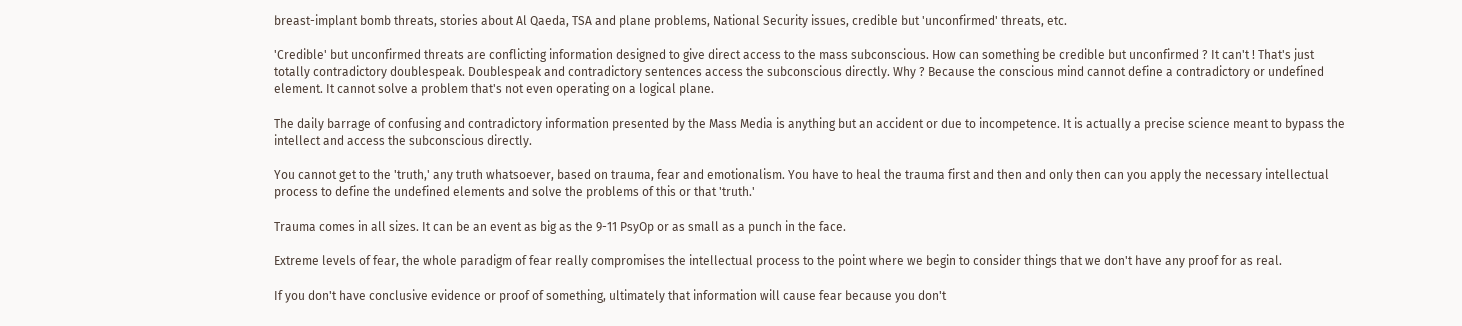breast-implant bomb threats, stories about Al Qaeda, TSA and plane problems, National Security issues, credible but 'unconfirmed' threats, etc.

'Credible' but unconfirmed threats are conflicting information designed to give direct access to the mass subconscious. How can something be credible but unconfirmed ? It can't ! That's just totally contradictory doublespeak. Doublespeak and contradictory sentences access the subconscious directly. Why ? Because the conscious mind cannot define a contradictory or undefined element. It cannot solve a problem that's not even operating on a logical plane.

The daily barrage of confusing and contradictory information presented by the Mass Media is anything but an accident or due to incompetence. It is actually a precise science meant to bypass the intellect and access the subconscious directly.

You cannot get to the 'truth,' any truth whatsoever, based on trauma, fear and emotionalism. You have to heal the trauma first and then and only then can you apply the necessary intellectual process to define the undefined elements and solve the problems of this or that 'truth.'

Trauma comes in all sizes. It can be an event as big as the 9-11 PsyOp or as small as a punch in the face.

Extreme levels of fear, the whole paradigm of fear really compromises the intellectual process to the point where we begin to consider things that we don't have any proof for as real.

If you don't have conclusive evidence or proof of something, ultimately that information will cause fear because you don't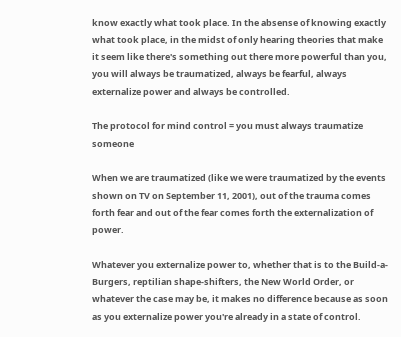know exactly what took place. In the absense of knowing exactly what took place, in the midst of only hearing theories that make it seem like there's something out there more powerful than you, you will always be traumatized, always be fearful, always externalize power and always be controlled.

The protocol for mind control = you must always traumatize someone

When we are traumatized (like we were traumatized by the events shown on TV on September 11, 2001), out of the trauma comes forth fear and out of the fear comes forth the externalization of power.

Whatever you externalize power to, whether that is to the Build-a-Burgers, reptilian shape-shifters, the New World Order, or whatever the case may be, it makes no difference because as soon as you externalize power you're already in a state of control.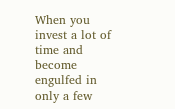When you invest a lot of time and become engulfed in only a few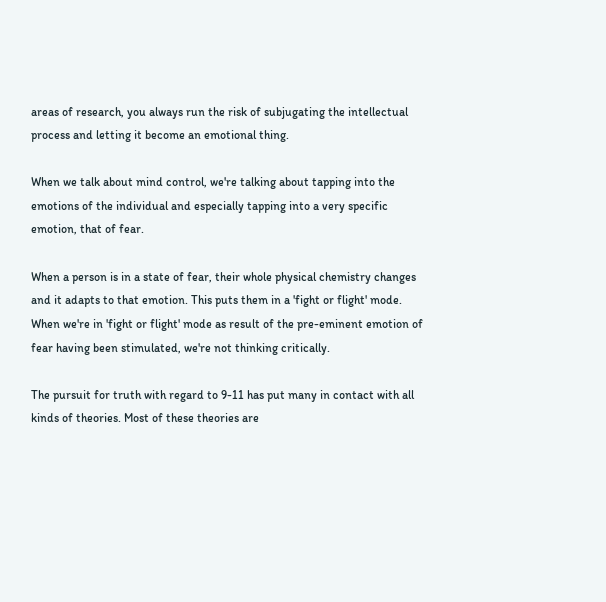areas of research, you always run the risk of subjugating the intellectual process and letting it become an emotional thing.

When we talk about mind control, we're talking about tapping into the emotions of the individual and especially tapping into a very specific emotion, that of fear.

When a person is in a state of fear, their whole physical chemistry changes and it adapts to that emotion. This puts them in a 'fight or flight' mode. When we're in 'fight or flight' mode as result of the pre-eminent emotion of fear having been stimulated, we're not thinking critically.

The pursuit for truth with regard to 9-11 has put many in contact with all kinds of theories. Most of these theories are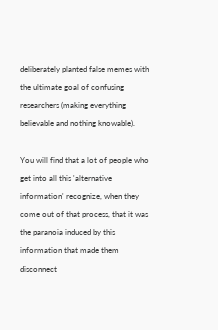deliberately planted false memes with the ultimate goal of confusing researchers (making everything believable and nothing knowable).

You will find that a lot of people who get into all this 'alternative information' recognize, when they come out of that process, that it was the paranoia induced by this information that made them disconnect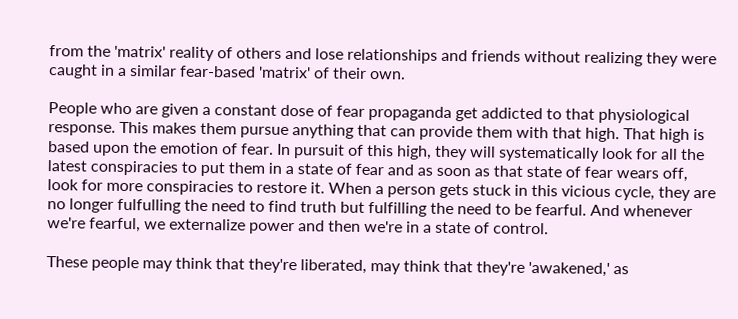from the 'matrix' reality of others and lose relationships and friends without realizing they were caught in a similar fear-based 'matrix' of their own.

People who are given a constant dose of fear propaganda get addicted to that physiological response. This makes them pursue anything that can provide them with that high. That high is based upon the emotion of fear. In pursuit of this high, they will systematically look for all the latest conspiracies to put them in a state of fear and as soon as that state of fear wears off, look for more conspiracies to restore it. When a person gets stuck in this vicious cycle, they are no longer fulfulling the need to find truth but fulfilling the need to be fearful. And whenever we're fearful, we externalize power and then we're in a state of control.

These people may think that they're liberated, may think that they're 'awakened,' as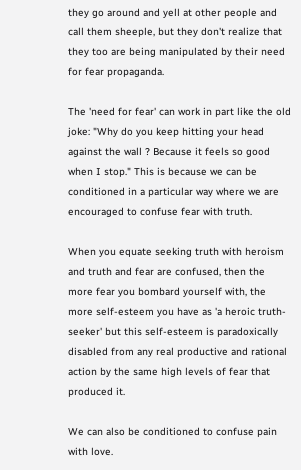they go around and yell at other people and call them sheeple, but they don't realize that they too are being manipulated by their need for fear propaganda.

The 'need for fear' can work in part like the old joke: "Why do you keep hitting your head against the wall ? Because it feels so good when I stop." This is because we can be conditioned in a particular way where we are encouraged to confuse fear with truth.

When you equate seeking truth with heroism and truth and fear are confused, then the more fear you bombard yourself with, the more self-esteem you have as 'a heroic truth-seeker' but this self-esteem is paradoxically disabled from any real productive and rational action by the same high levels of fear that produced it.

We can also be conditioned to confuse pain with love.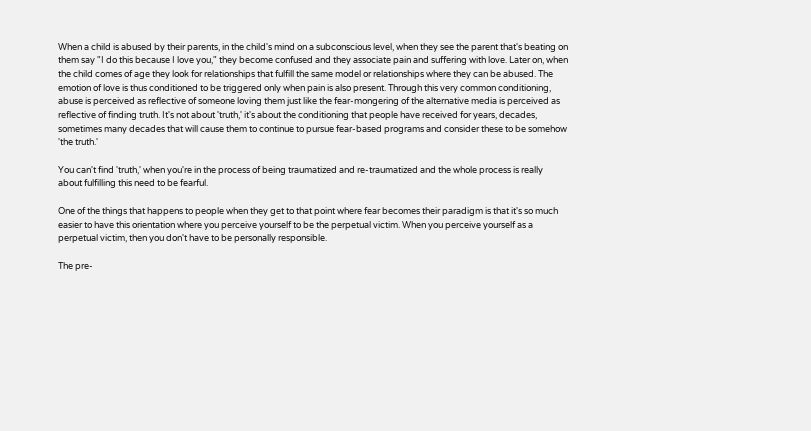When a child is abused by their parents, in the child's mind on a subconscious level, when they see the parent that's beating on them say "I do this because I love you," they become confused and they associate pain and suffering with love. Later on, when the child comes of age they look for relationships that fulfill the same model or relationships where they can be abused. The emotion of love is thus conditioned to be triggered only when pain is also present. Through this very common conditioning, abuse is perceived as reflective of someone loving them just like the fear-mongering of the alternative media is perceived as reflective of finding truth. It's not about 'truth,' it's about the conditioning that people have received for years, decades, sometimes many decades that will cause them to continue to pursue fear-based programs and consider these to be somehow 'the truth.'

You can't find 'truth,' when you're in the process of being traumatized and re-traumatized and the whole process is really about fulfilling this need to be fearful.

One of the things that happens to people when they get to that point where fear becomes their paradigm is that it's so much easier to have this orientation where you perceive yourself to be the perpetual victim. When you perceive yourself as a perpetual victim, then you don't have to be personally responsible.

The pre-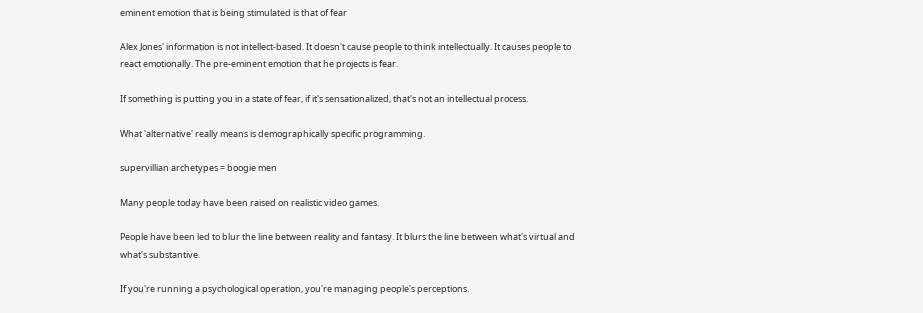eminent emotion that is being stimulated is that of fear

Alex Jones' information is not intellect-based. It doesn't cause people to think intellectually. It causes people to react emotionally. The pre-eminent emotion that he projects is fear.

If something is putting you in a state of fear, if it's sensationalized, that's not an intellectual process.

What 'alternative' really means is demographically specific programming.

supervillian archetypes = boogie men

Many people today have been raised on realistic video games.

People have been led to blur the line between reality and fantasy. It blurs the line between what's virtual and what's substantive.

If you're running a psychological operation, you're managing people's perceptions.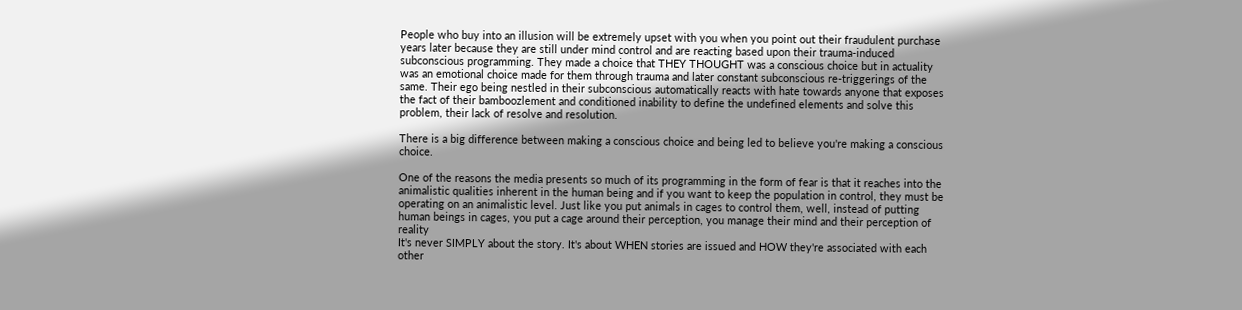People who buy into an illusion will be extremely upset with you when you point out their fraudulent purchase years later because they are still under mind control and are reacting based upon their trauma-induced subconscious programming. They made a choice that THEY THOUGHT was a conscious choice but in actuality was an emotional choice made for them through trauma and later constant subconscious re-triggerings of the same. Their ego being nestled in their subconscious automatically reacts with hate towards anyone that exposes the fact of their bamboozlement and conditioned inability to define the undefined elements and solve this problem, their lack of resolve and resolution.

There is a big difference between making a conscious choice and being led to believe you're making a conscious choice.

One of the reasons the media presents so much of its programming in the form of fear is that it reaches into the animalistic qualities inherent in the human being and if you want to keep the population in control, they must be operating on an animalistic level. Just like you put animals in cages to control them, well, instead of putting human beings in cages, you put a cage around their perception, you manage their mind and their perception of reality
It's never SIMPLY about the story. It's about WHEN stories are issued and HOW they're associated with each other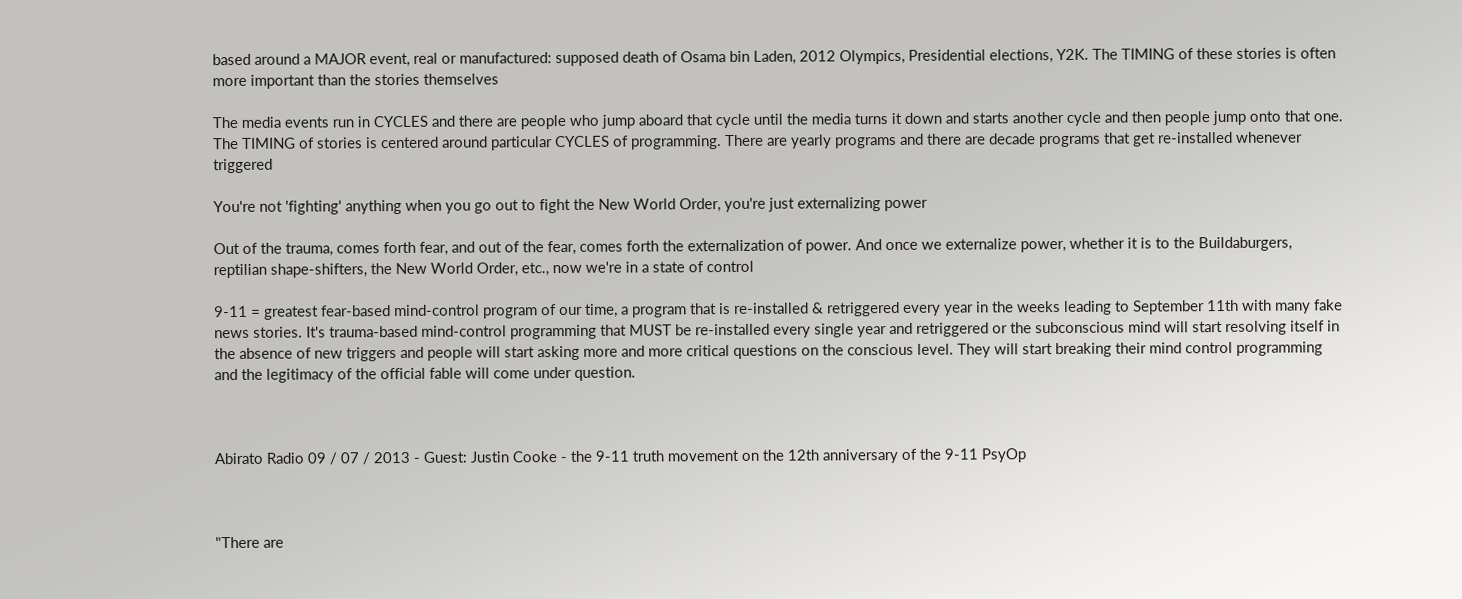based around a MAJOR event, real or manufactured: supposed death of Osama bin Laden, 2012 Olympics, Presidential elections, Y2K. The TIMING of these stories is often more important than the stories themselves

The media events run in CYCLES and there are people who jump aboard that cycle until the media turns it down and starts another cycle and then people jump onto that one. The TIMING of stories is centered around particular CYCLES of programming. There are yearly programs and there are decade programs that get re-installed whenever triggered

You're not 'fighting' anything when you go out to fight the New World Order, you're just externalizing power

Out of the trauma, comes forth fear, and out of the fear, comes forth the externalization of power. And once we externalize power, whether it is to the Buildaburgers, reptilian shape-shifters, the New World Order, etc., now we're in a state of control

9-11 = greatest fear-based mind-control program of our time, a program that is re-installed & retriggered every year in the weeks leading to September 11th with many fake news stories. It's trauma-based mind-control programming that MUST be re-installed every single year and retriggered or the subconscious mind will start resolving itself in the absence of new triggers and people will start asking more and more critical questions on the conscious level. They will start breaking their mind control programming and the legitimacy of the official fable will come under question.



Abirato Radio 09 / 07 / 2013 - Guest: Justin Cooke - the 9-11 truth movement on the 12th anniversary of the 9-11 PsyOp



"There are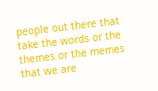people out there that take the words or the themes or the memes that we are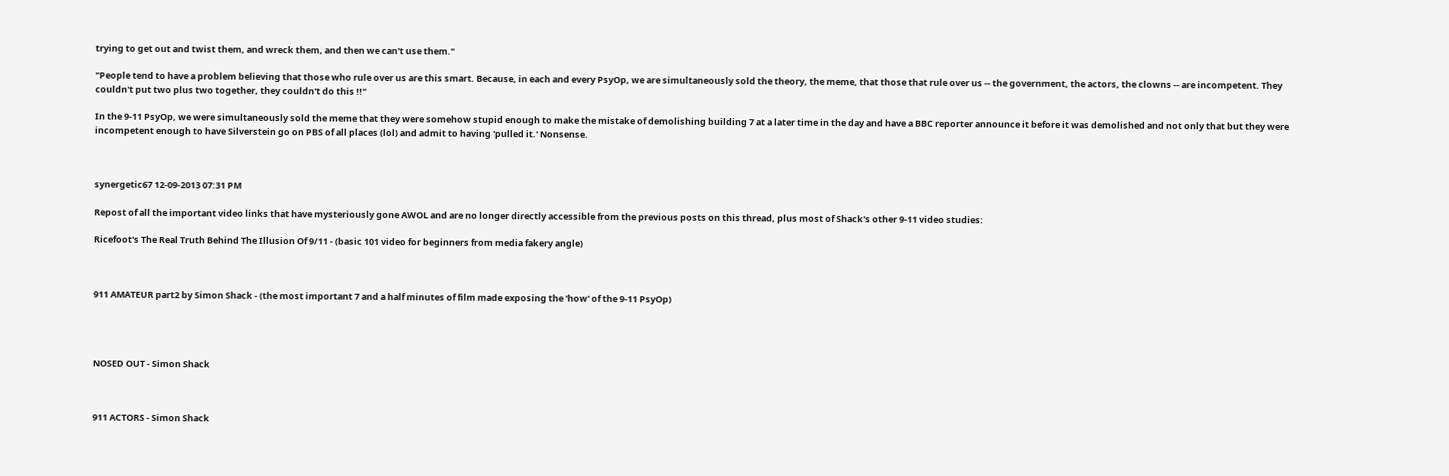trying to get out and twist them, and wreck them, and then we can't use them."

"People tend to have a problem believing that those who rule over us are this smart. Because, in each and every PsyOp, we are simultaneously sold the theory, the meme, that those that rule over us -- the government, the actors, the clowns -- are incompetent. They couldn't put two plus two together, they couldn't do this !!"

In the 9-11 PsyOp, we were simultaneously sold the meme that they were somehow stupid enough to make the mistake of demolishing building 7 at a later time in the day and have a BBC reporter announce it before it was demolished and not only that but they were incompetent enough to have Silverstein go on PBS of all places (lol) and admit to having 'pulled it.' Nonsense.



synergetic67 12-09-2013 07:31 PM

Repost of all the important video links that have mysteriously gone AWOL and are no longer directly accessible from the previous posts on this thread, plus most of Shack's other 9-11 video studies:

Ricefoot's The Real Truth Behind The Illusion Of 9/11 - (basic 101 video for beginners from media fakery angle)



911 AMATEUR part2 by Simon Shack - (the most important 7 and a half minutes of film made exposing the 'how' of the 9-11 PsyOp)




NOSED OUT - Simon Shack



911 ACTORS - Simon Shack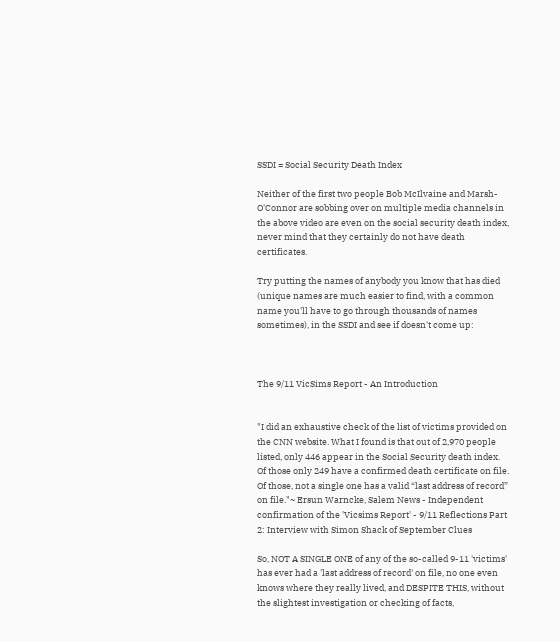SSDI = Social Security Death Index

Neither of the first two people Bob McIlvaine and Marsh-O'Connor are sobbing over on multiple media channels in the above video are even on the social security death index, never mind that they certainly do not have death certificates.

Try putting the names of anybody you know that has died (unique names are much easier to find, with a common name you'll have to go through thousands of names sometimes), in the SSDI and see if doesn't come up:



The 9/11 VicSims Report - An Introduction


"I did an exhaustive check of the list of victims provided on the CNN website. What I found is that out of 2,970 people listed, only 446 appear in the Social Security death index. Of those only 249 have a confirmed death certificate on file. Of those, not a single one has a valid “last address of record” on file."~ Ersun Warncke, Salem News - Independent confirmation of the 'Vicsims Report' - 9/11 Reflections Part 2: Interview with Simon Shack of September Clues

So, NOT A SINGLE ONE of any of the so-called 9-11 'victims' has ever had a 'last address of record' on file, no one even knows where they really lived, and DESPITE THIS, without the slightest investigation or checking of facts,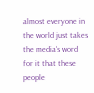almost everyone in the world just takes the media's word for it that these people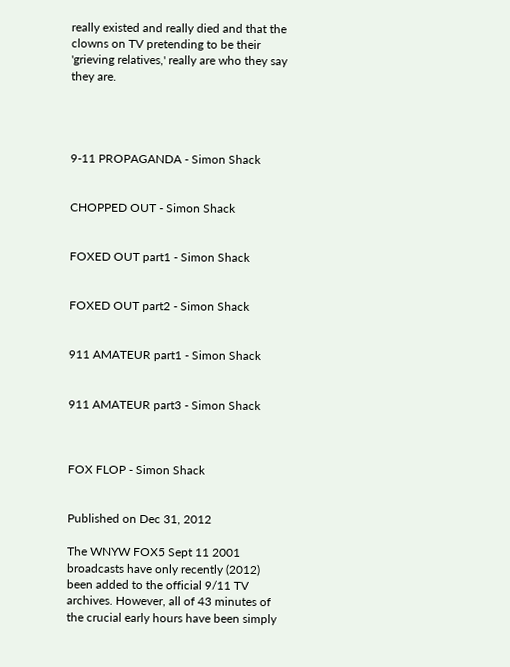really existed and really died and that the clowns on TV pretending to be their 'grieving relatives,' really are who they say they are.




9-11 PROPAGANDA - Simon Shack


CHOPPED OUT - Simon Shack


FOXED OUT part1 - Simon Shack


FOXED OUT part2 - Simon Shack


911 AMATEUR part1 - Simon Shack


911 AMATEUR part3 - Simon Shack



FOX FLOP - Simon Shack


Published on Dec 31, 2012

The WNYW FOX5 Sept 11 2001 broadcasts have only recently (2012) been added to the official 9/11 TV archives. However, all of 43 minutes of the crucial early hours have been simply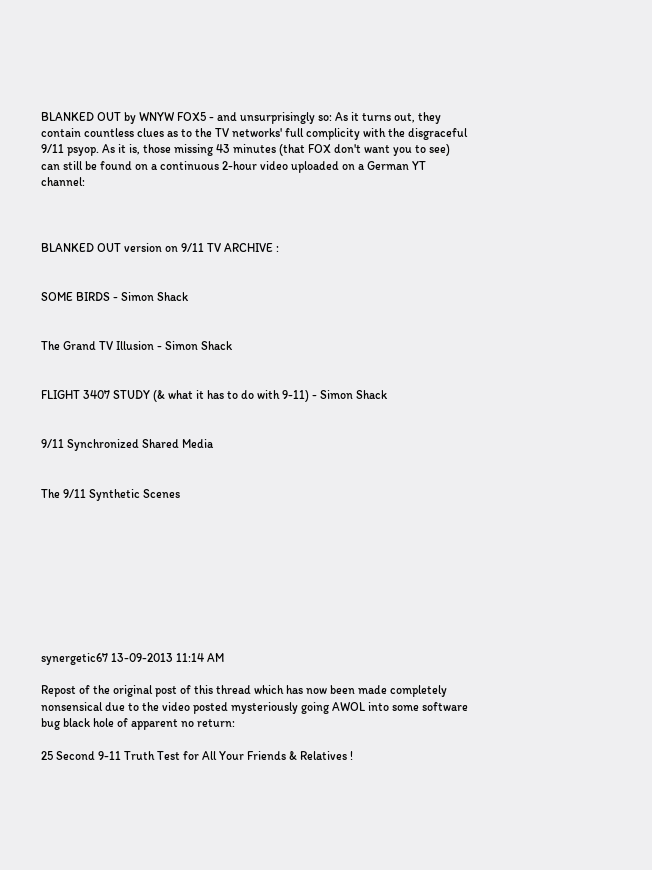BLANKED OUT by WNYW FOX5 - and unsurprisingly so: As it turns out, they contain countless clues as to the TV networks' full complicity with the disgraceful 9/11 psyop. As it is, those missing 43 minutes (that FOX don't want you to see) can still be found on a continuous 2-hour video uploaded on a German YT channel:



BLANKED OUT version on 9/11 TV ARCHIVE :


SOME BIRDS - Simon Shack


The Grand TV Illusion - Simon Shack


FLIGHT 3407 STUDY (& what it has to do with 9-11) - Simon Shack


9/11 Synchronized Shared Media


The 9/11 Synthetic Scenes









synergetic67 13-09-2013 11:14 AM

Repost of the original post of this thread which has now been made completely nonsensical due to the video posted mysteriously going AWOL into some software bug black hole of apparent no return:

25 Second 9-11 Truth Test for All Your Friends & Relatives !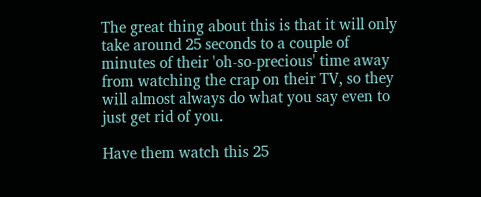The great thing about this is that it will only take around 25 seconds to a couple of minutes of their 'oh-so-precious' time away from watching the crap on their TV, so they will almost always do what you say even to just get rid of you.

Have them watch this 25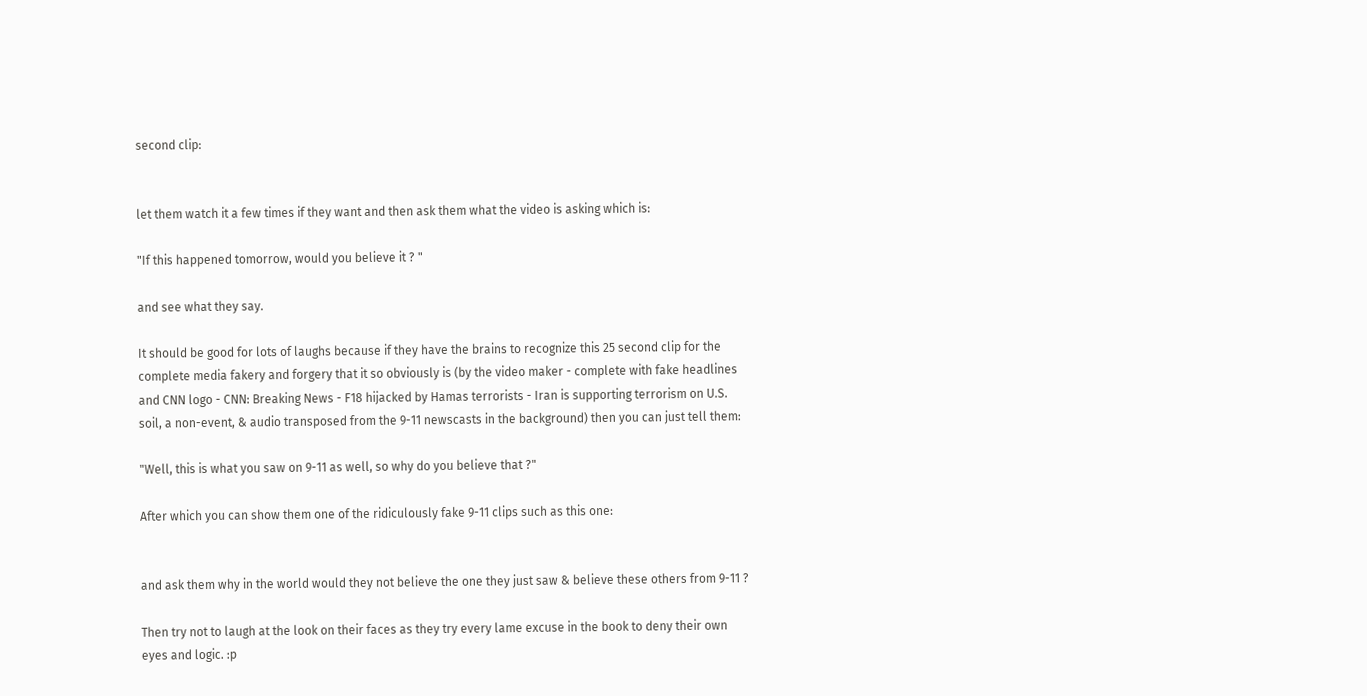second clip:


let them watch it a few times if they want and then ask them what the video is asking which is:

"If this happened tomorrow, would you believe it ? "

and see what they say.

It should be good for lots of laughs because if they have the brains to recognize this 25 second clip for the complete media fakery and forgery that it so obviously is (by the video maker - complete with fake headlines and CNN logo - CNN: Breaking News - F18 hijacked by Hamas terrorists - Iran is supporting terrorism on U.S. soil, a non-event, & audio transposed from the 9-11 newscasts in the background) then you can just tell them:

"Well, this is what you saw on 9-11 as well, so why do you believe that ?"

After which you can show them one of the ridiculously fake 9-11 clips such as this one:


and ask them why in the world would they not believe the one they just saw & believe these others from 9-11 ?

Then try not to laugh at the look on their faces as they try every lame excuse in the book to deny their own eyes and logic. :p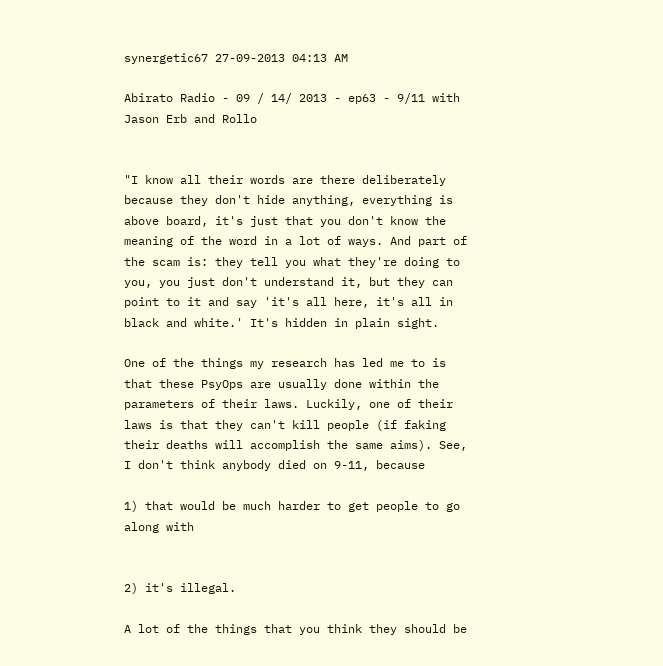synergetic67 27-09-2013 04:13 AM

Abirato Radio - 09 / 14/ 2013 - ep63 - 9/11 with Jason Erb and Rollo


"I know all their words are there deliberately because they don't hide anything, everything is above board, it's just that you don't know the meaning of the word in a lot of ways. And part of the scam is: they tell you what they're doing to you, you just don't understand it, but they can point to it and say 'it's all here, it's all in black and white.' It's hidden in plain sight.

One of the things my research has led me to is that these PsyOps are usually done within the parameters of their laws. Luckily, one of their laws is that they can't kill people (if faking their deaths will accomplish the same aims). See, I don't think anybody died on 9-11, because

1) that would be much harder to get people to go along with


2) it's illegal.

A lot of the things that you think they should be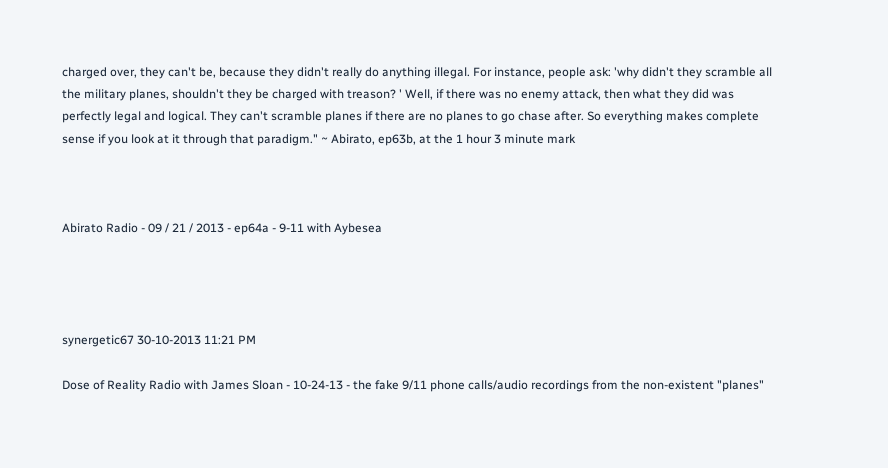charged over, they can't be, because they didn't really do anything illegal. For instance, people ask: 'why didn't they scramble all the military planes, shouldn't they be charged with treason? ' Well, if there was no enemy attack, then what they did was perfectly legal and logical. They can't scramble planes if there are no planes to go chase after. So everything makes complete sense if you look at it through that paradigm." ~ Abirato, ep63b, at the 1 hour 3 minute mark



Abirato Radio - 09 / 21 / 2013 - ep64a - 9-11 with Aybesea




synergetic67 30-10-2013 11:21 PM

Dose of Reality Radio with James Sloan - 10-24-13 - the fake 9/11 phone calls/audio recordings from the non-existent "planes"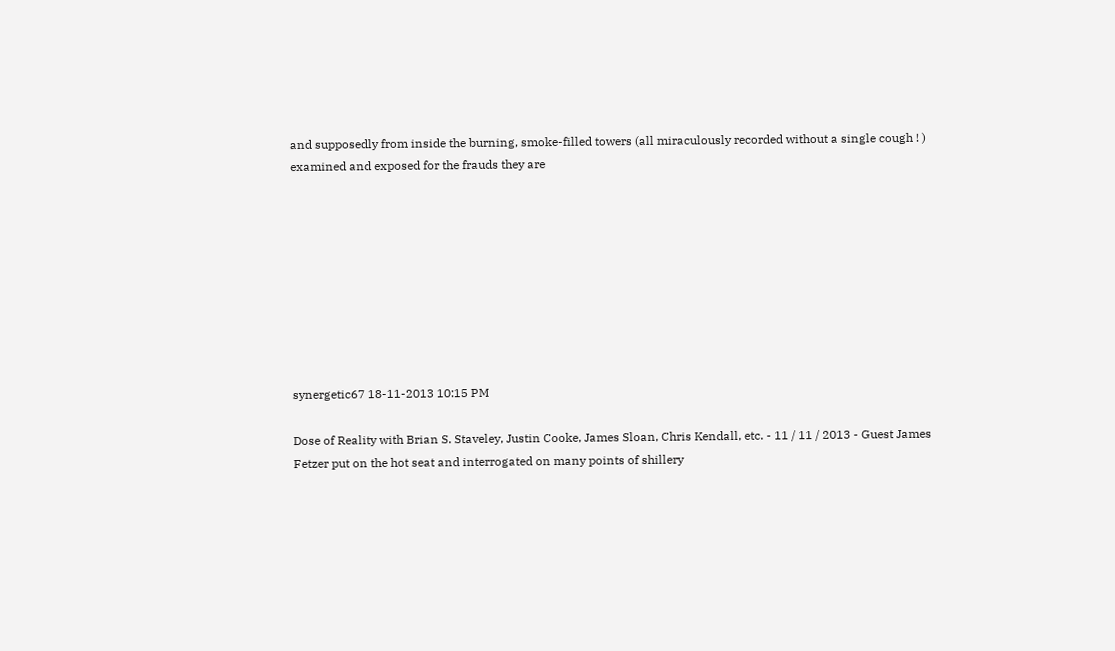and supposedly from inside the burning, smoke-filled towers (all miraculously recorded without a single cough ! ) examined and exposed for the frauds they are









synergetic67 18-11-2013 10:15 PM

Dose of Reality with Brian S. Staveley, Justin Cooke, James Sloan, Chris Kendall, etc. - 11 / 11 / 2013 - Guest James Fetzer put on the hot seat and interrogated on many points of shillery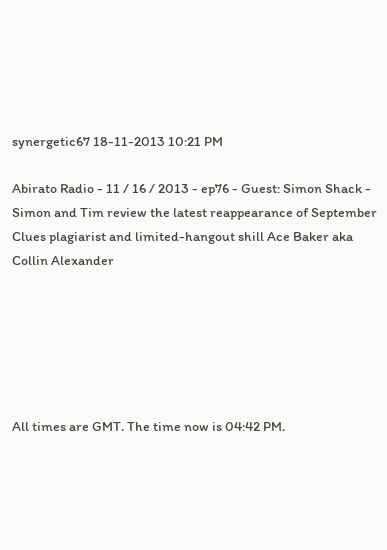synergetic67 18-11-2013 10:21 PM

Abirato Radio - 11 / 16 / 2013 - ep76 - Guest: Simon Shack - Simon and Tim review the latest reappearance of September Clues plagiarist and limited-hangout shill Ace Baker aka Collin Alexander






All times are GMT. The time now is 04:42 PM.